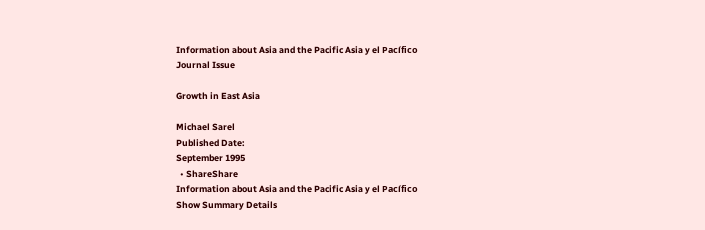Information about Asia and the Pacific Asia y el Pacífico
Journal Issue

Growth in East Asia

Michael Sarel
Published Date:
September 1995
  • ShareShare
Information about Asia and the Pacific Asia y el Pacífico
Show Summary Details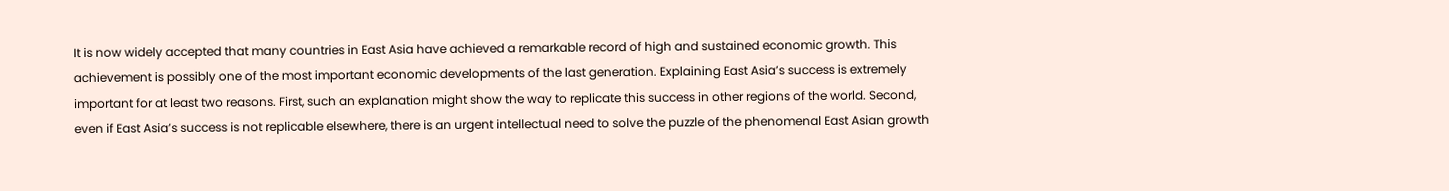It is now widely accepted that many countries in East Asia have achieved a remarkable record of high and sustained economic growth. This achievement is possibly one of the most important economic developments of the last generation. Explaining East Asia’s success is extremely important for at least two reasons. First, such an explanation might show the way to replicate this success in other regions of the world. Second, even if East Asia’s success is not replicable elsewhere, there is an urgent intellectual need to solve the puzzle of the phenomenal East Asian growth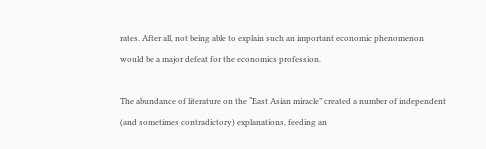rates. After all, not being able to explain such an important economic phenomenon would be a major defeat for the economics profession.

The abundance of literature on the “East Asian miracle” created a number of independent (and sometimes contradictory) explanations, feeding an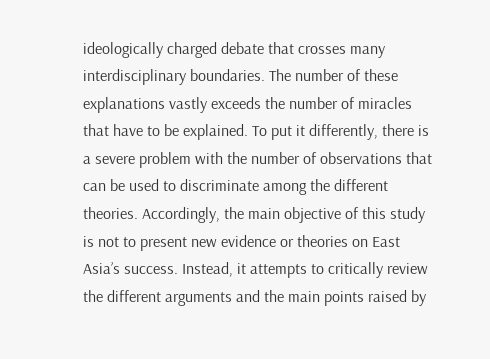ideologically charged debate that crosses many interdisciplinary boundaries. The number of these explanations vastly exceeds the number of miracles that have to be explained. To put it differently, there is a severe problem with the number of observations that can be used to discriminate among the different theories. Accordingly, the main objective of this study is not to present new evidence or theories on East Asia’s success. Instead, it attempts to critically review the different arguments and the main points raised by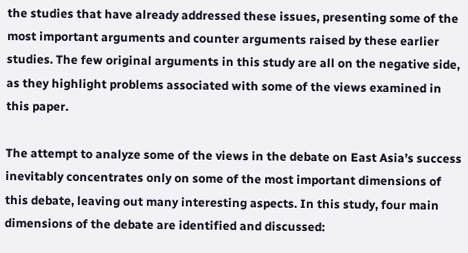the studies that have already addressed these issues, presenting some of the most important arguments and counter arguments raised by these earlier studies. The few original arguments in this study are all on the negative side, as they highlight problems associated with some of the views examined in this paper.

The attempt to analyze some of the views in the debate on East Asia’s success inevitably concentrates only on some of the most important dimensions of this debate, leaving out many interesting aspects. In this study, four main dimensions of the debate are identified and discussed: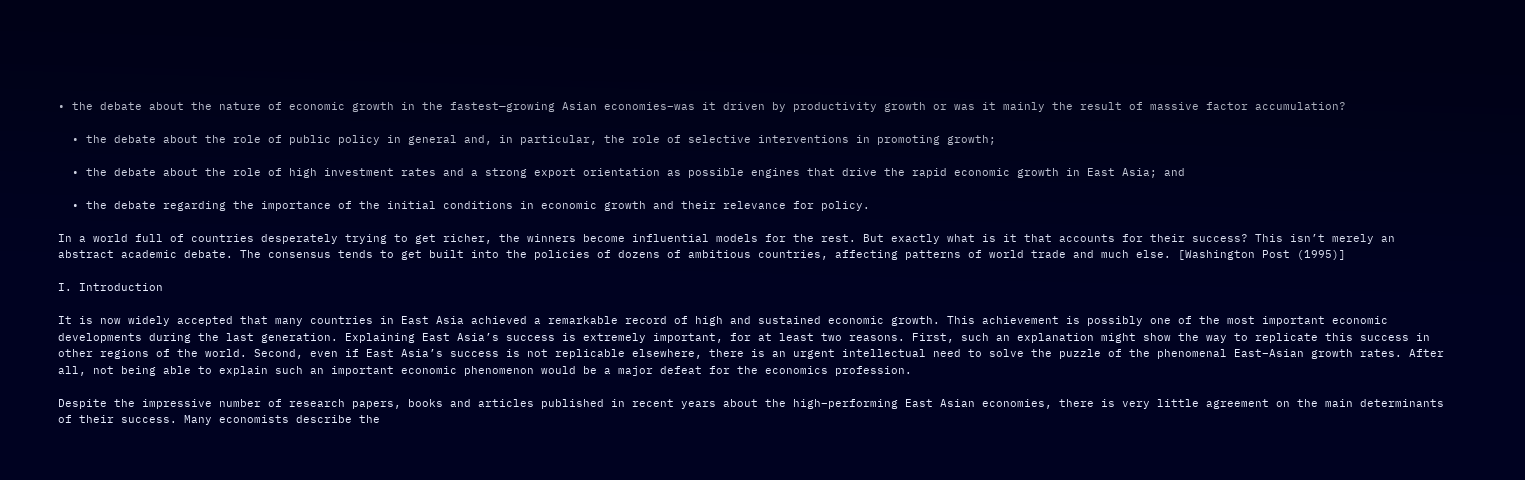• the debate about the nature of economic growth in the fastest—growing Asian economies–was it driven by productivity growth or was it mainly the result of massive factor accumulation?

  • the debate about the role of public policy in general and, in particular, the role of selective interventions in promoting growth;

  • the debate about the role of high investment rates and a strong export orientation as possible engines that drive the rapid economic growth in East Asia; and

  • the debate regarding the importance of the initial conditions in economic growth and their relevance for policy.

In a world full of countries desperately trying to get richer, the winners become influential models for the rest. But exactly what is it that accounts for their success? This isn’t merely an abstract academic debate. The consensus tends to get built into the policies of dozens of ambitious countries, affecting patterns of world trade and much else. [Washington Post (1995)]

I. Introduction

It is now widely accepted that many countries in East Asia achieved a remarkable record of high and sustained economic growth. This achievement is possibly one of the most important economic developments during the last generation. Explaining East Asia’s success is extremely important, for at least two reasons. First, such an explanation might show the way to replicate this success in other regions of the world. Second, even if East Asia’s success is not replicable elsewhere, there is an urgent intellectual need to solve the puzzle of the phenomenal East–Asian growth rates. After all, not being able to explain such an important economic phenomenon would be a major defeat for the economics profession.

Despite the impressive number of research papers, books and articles published in recent years about the high–performing East Asian economies, there is very little agreement on the main determinants of their success. Many economists describe the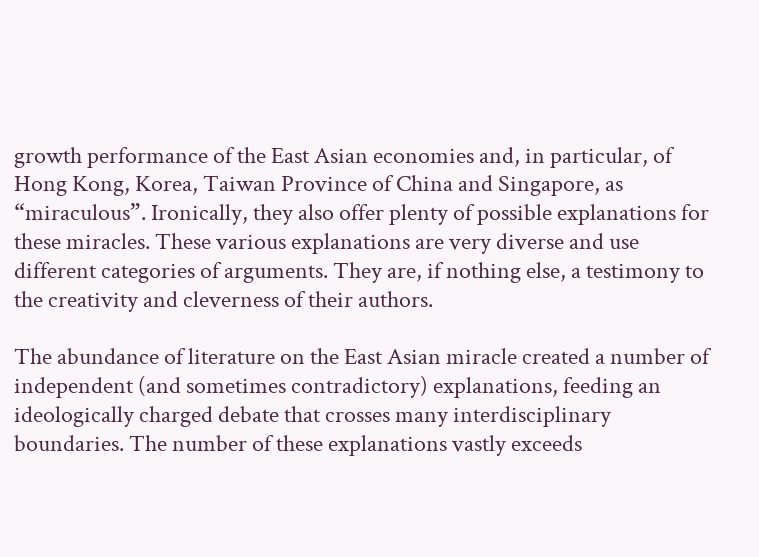growth performance of the East Asian economies and, in particular, of Hong Kong, Korea, Taiwan Province of China and Singapore, as “miraculous”. Ironically, they also offer plenty of possible explanations for these miracles. These various explanations are very diverse and use different categories of arguments. They are, if nothing else, a testimony to the creativity and cleverness of their authors.

The abundance of literature on the East Asian miracle created a number of independent (and sometimes contradictory) explanations, feeding an ideologically charged debate that crosses many interdisciplinary boundaries. The number of these explanations vastly exceeds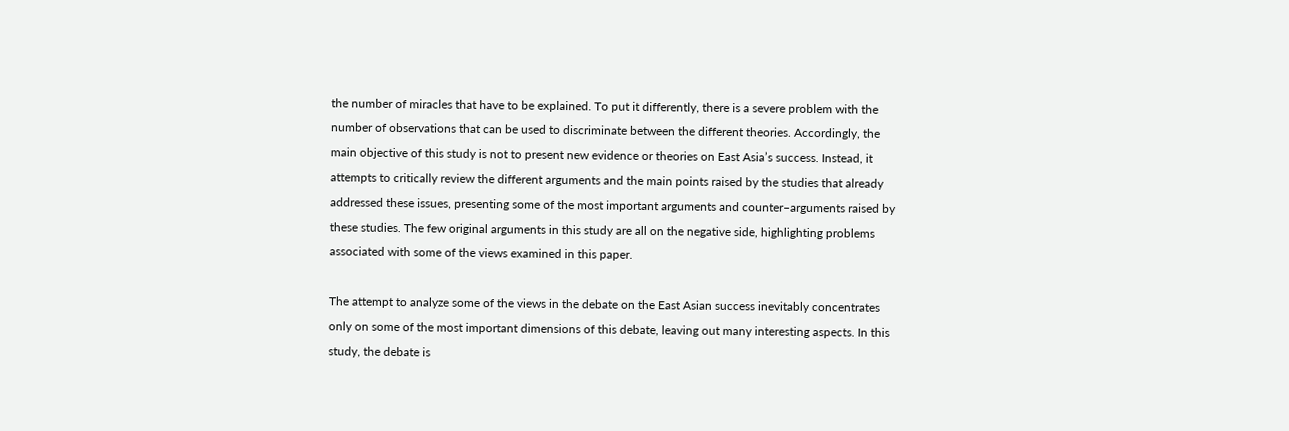the number of miracles that have to be explained. To put it differently, there is a severe problem with the number of observations that can be used to discriminate between the different theories. Accordingly, the main objective of this study is not to present new evidence or theories on East Asia’s success. Instead, it attempts to critically review the different arguments and the main points raised by the studies that already addressed these issues, presenting some of the most important arguments and counter–arguments raised by these studies. The few original arguments in this study are all on the negative side, highlighting problems associated with some of the views examined in this paper.

The attempt to analyze some of the views in the debate on the East Asian success inevitably concentrates only on some of the most important dimensions of this debate, leaving out many interesting aspects. In this study, the debate is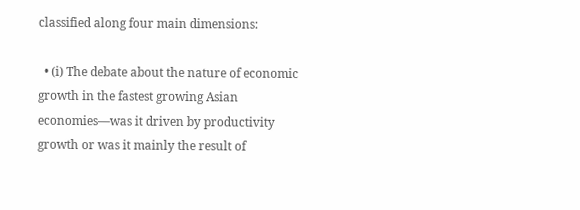classified along four main dimensions:

  • (i) The debate about the nature of economic growth in the fastest growing Asian economies—was it driven by productivity growth or was it mainly the result of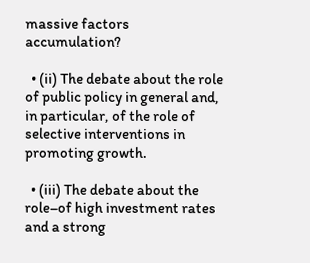massive factors accumulation?

  • (ii) The debate about the role of public policy in general and, in particular, of the role of selective interventions in promoting growth.

  • (iii) The debate about the role–of high investment rates and a strong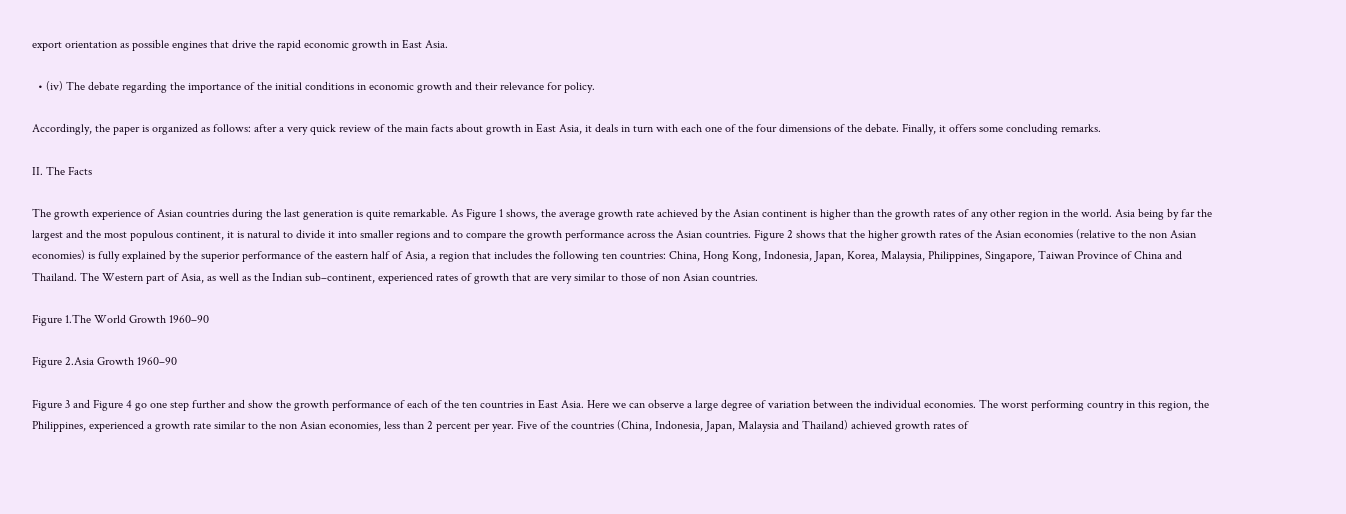export orientation as possible engines that drive the rapid economic growth in East Asia.

  • (iv) The debate regarding the importance of the initial conditions in economic growth and their relevance for policy.

Accordingly, the paper is organized as follows: after a very quick review of the main facts about growth in East Asia, it deals in turn with each one of the four dimensions of the debate. Finally, it offers some concluding remarks.

II. The Facts

The growth experience of Asian countries during the last generation is quite remarkable. As Figure 1 shows, the average growth rate achieved by the Asian continent is higher than the growth rates of any other region in the world. Asia being by far the largest and the most populous continent, it is natural to divide it into smaller regions and to compare the growth performance across the Asian countries. Figure 2 shows that the higher growth rates of the Asian economies (relative to the non Asian economies) is fully explained by the superior performance of the eastern half of Asia, a region that includes the following ten countries: China, Hong Kong, Indonesia, Japan, Korea, Malaysia, Philippines, Singapore, Taiwan Province of China and Thailand. The Western part of Asia, as well as the Indian sub–continent, experienced rates of growth that are very similar to those of non Asian countries.

Figure 1.The World Growth 1960–90

Figure 2.Asia Growth 1960–90

Figure 3 and Figure 4 go one step further and show the growth performance of each of the ten countries in East Asia. Here we can observe a large degree of variation between the individual economies. The worst performing country in this region, the Philippines, experienced a growth rate similar to the non Asian economies, less than 2 percent per year. Five of the countries (China, Indonesia, Japan, Malaysia and Thailand) achieved growth rates of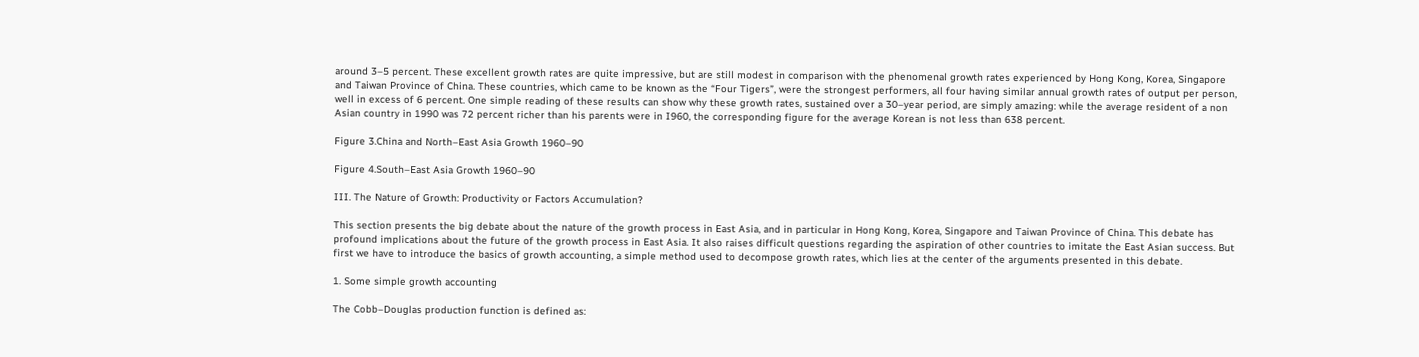around 3–5 percent. These excellent growth rates are quite impressive, but are still modest in comparison with the phenomenal growth rates experienced by Hong Kong, Korea, Singapore and Taiwan Province of China. These countries, which came to be known as the “Four Tigers”, were the strongest performers, all four having similar annual growth rates of output per person, well in excess of 6 percent. One simple reading of these results can show why these growth rates, sustained over a 30–year period, are simply amazing: while the average resident of a non Asian country in 1990 was 72 percent richer than his parents were in I960, the corresponding figure for the average Korean is not less than 638 percent.

Figure 3.China and North–East Asia Growth 1960–90

Figure 4.South–East Asia Growth 1960–90

III. The Nature of Growth: Productivity or Factors Accumulation?

This section presents the big debate about the nature of the growth process in East Asia, and in particular in Hong Kong, Korea, Singapore and Taiwan Province of China. This debate has profound implications about the future of the growth process in East Asia. It also raises difficult questions regarding the aspiration of other countries to imitate the East Asian success. But first we have to introduce the basics of growth accounting, a simple method used to decompose growth rates, which lies at the center of the arguments presented in this debate.

1. Some simple growth accounting

The Cobb–Douglas production function is defined as: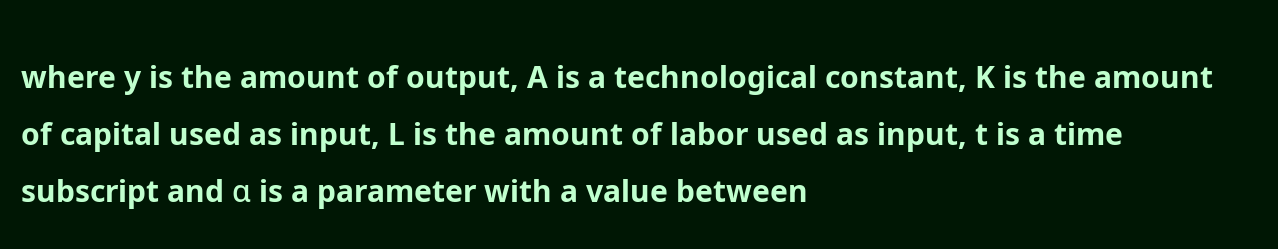where y is the amount of output, A is a technological constant, K is the amount of capital used as input, L is the amount of labor used as input, t is a time subscript and α is a parameter with a value between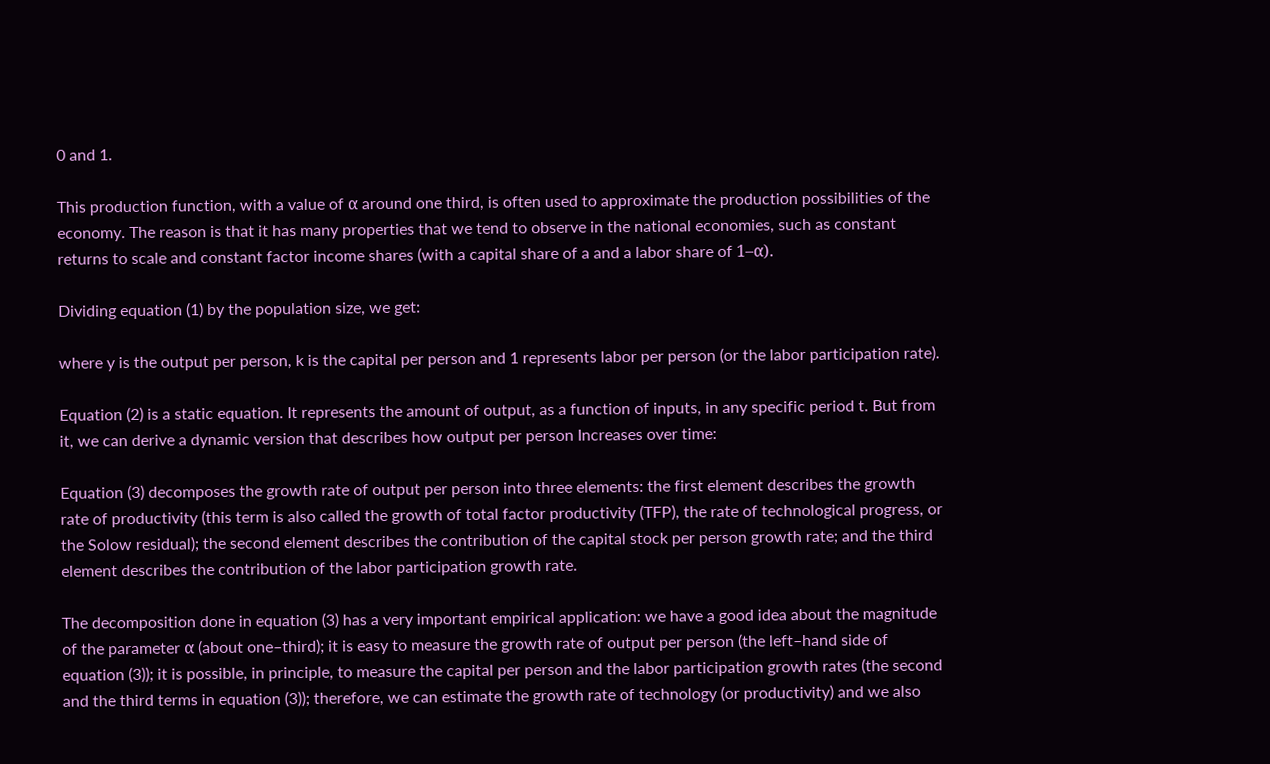0 and 1.

This production function, with a value of α around one third, is often used to approximate the production possibilities of the economy. The reason is that it has many properties that we tend to observe in the national economies, such as constant returns to scale and constant factor income shares (with a capital share of a and a labor share of 1–α).

Dividing equation (1) by the population size, we get:

where y is the output per person, k is the capital per person and 1 represents labor per person (or the labor participation rate).

Equation (2) is a static equation. It represents the amount of output, as a function of inputs, in any specific period t. But from it, we can derive a dynamic version that describes how output per person Increases over time:

Equation (3) decomposes the growth rate of output per person into three elements: the first element describes the growth rate of productivity (this term is also called the growth of total factor productivity (TFP), the rate of technological progress, or the Solow residual); the second element describes the contribution of the capital stock per person growth rate; and the third element describes the contribution of the labor participation growth rate.

The decomposition done in equation (3) has a very important empirical application: we have a good idea about the magnitude of the parameter α (about one–third); it is easy to measure the growth rate of output per person (the left–hand side of equation (3)); it is possible, in principle, to measure the capital per person and the labor participation growth rates (the second and the third terms in equation (3)); therefore, we can estimate the growth rate of technology (or productivity) and we also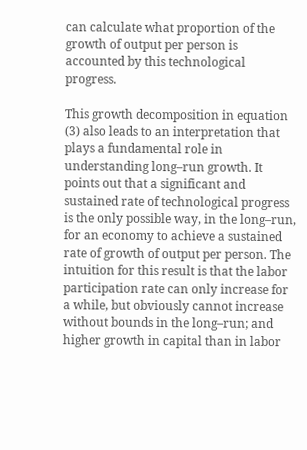can calculate what proportion of the growth of output per person is accounted by this technological progress.

This growth decomposition in equation (3) also leads to an interpretation that plays a fundamental role in understanding long–run growth. It points out that a significant and sustained rate of technological progress is the only possible way, in the long–run, for an economy to achieve a sustained rate of growth of output per person. The intuition for this result is that the labor participation rate can only increase for a while, but obviously cannot increase without bounds in the long–run; and higher growth in capital than in labor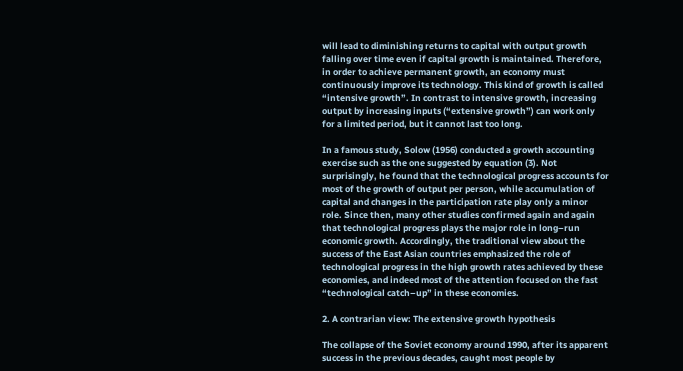will lead to diminishing returns to capital with output growth falling over time even if capital growth is maintained. Therefore, in order to achieve permanent growth, an economy must continuously improve its technology. This kind of growth is called “intensive growth”. In contrast to intensive growth, increasing output by increasing inputs (“extensive growth”) can work only for a limited period, but it cannot last too long.

In a famous study, Solow (1956) conducted a growth accounting exercise such as the one suggested by equation (3). Not surprisingly, he found that the technological progress accounts for most of the growth of output per person, while accumulation of capital and changes in the participation rate play only a minor role. Since then, many other studies confirmed again and again that technological progress plays the major role in long–run economic growth. Accordingly, the traditional view about the success of the East Asian countries emphasized the role of technological progress in the high growth rates achieved by these economies, and indeed most of the attention focused on the fast “technological catch–up” in these economies.

2. A contrarian view: The extensive growth hypothesis

The collapse of the Soviet economy around 1990, after its apparent success in the previous decades, caught most people by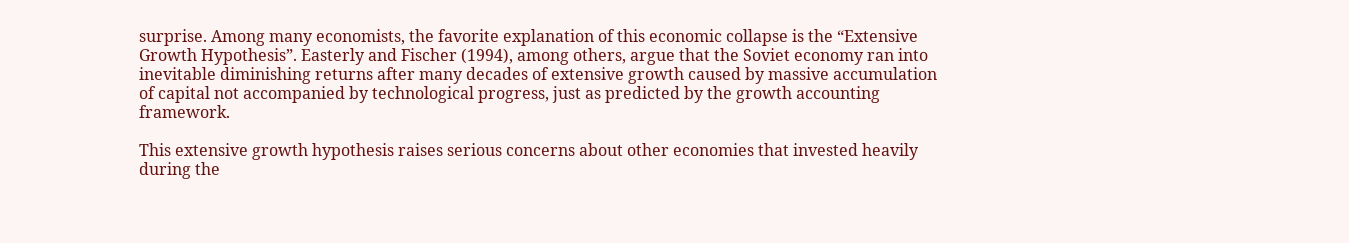surprise. Among many economists, the favorite explanation of this economic collapse is the “Extensive Growth Hypothesis”. Easterly and Fischer (1994), among others, argue that the Soviet economy ran into inevitable diminishing returns after many decades of extensive growth caused by massive accumulation of capital not accompanied by technological progress, just as predicted by the growth accounting framework.

This extensive growth hypothesis raises serious concerns about other economies that invested heavily during the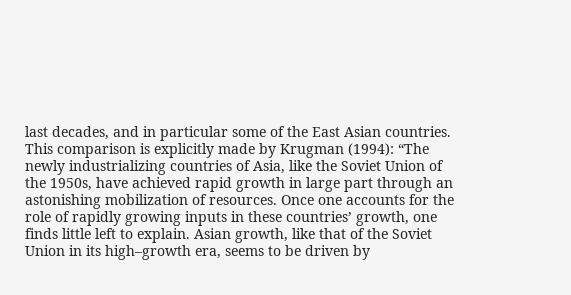last decades, and in particular some of the East Asian countries. This comparison is explicitly made by Krugman (1994): “The newly industrializing countries of Asia, like the Soviet Union of the 1950s, have achieved rapid growth in large part through an astonishing mobilization of resources. Once one accounts for the role of rapidly growing inputs in these countries’ growth, one finds little left to explain. Asian growth, like that of the Soviet Union in its high–growth era, seems to be driven by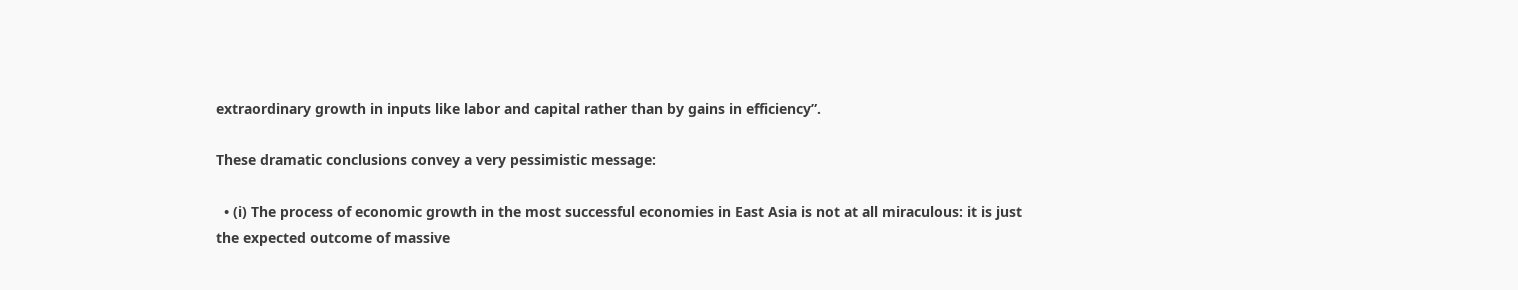extraordinary growth in inputs like labor and capital rather than by gains in efficiency”.

These dramatic conclusions convey a very pessimistic message:

  • (i) The process of economic growth in the most successful economies in East Asia is not at all miraculous: it is just the expected outcome of massive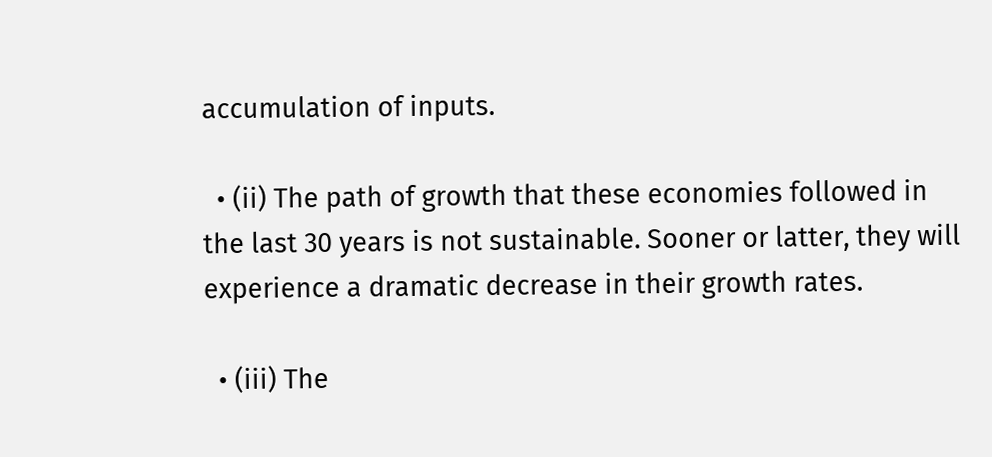accumulation of inputs.

  • (ii) The path of growth that these economies followed in the last 30 years is not sustainable. Sooner or latter, they will experience a dramatic decrease in their growth rates.

  • (iii) The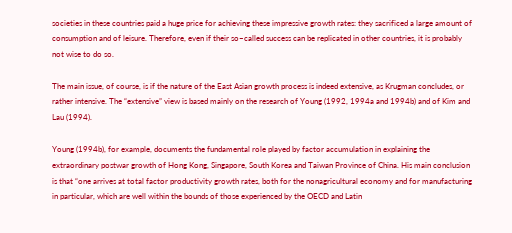societies in these countries paid a huge price for achieving these impressive growth rates: they sacrificed a large amount of consumption and of leisure. Therefore, even if their so–called success can be replicated in other countries, it is probably not wise to do so.

The main issue, of course, is if the nature of the East Asian growth process is indeed extensive, as Krugman concludes, or rather intensive. The “extensive” view is based mainly on the research of Young (1992, 1994a and 1994b) and of Kim and Lau (1994).

Young (1994b), for example, documents the fundamental role played by factor accumulation in explaining the extraordinary postwar growth of Hong Kong, Singapore, South Korea and Taiwan Province of China. His main conclusion is that “one arrives at total factor productivity growth rates, both for the nonagricultural economy and for manufacturing in particular, which are well within the bounds of those experienced by the OECD and Latin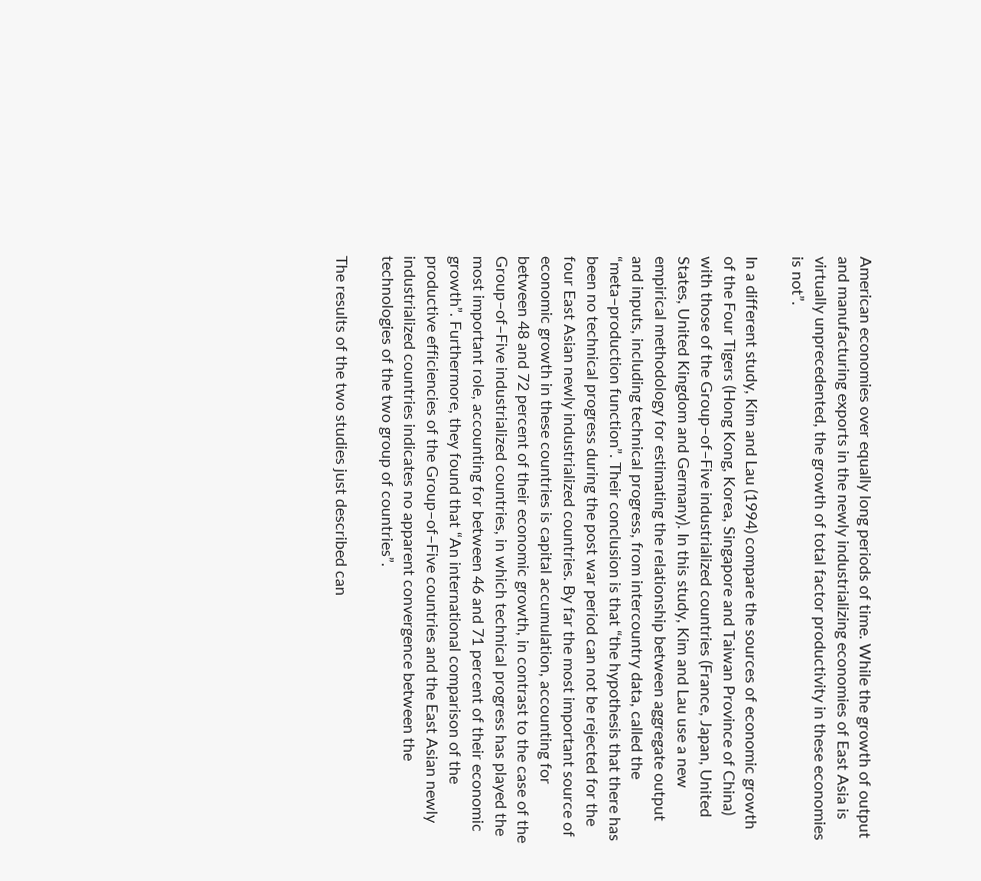American economies over equally long periods of time. While the growth of output and manufacturing exports in the newly industrializing economies of East Asia is virtually unprecedented, the growth of total factor productivity in these economies is not”.

In a different study, Kim and Lau (1994) compare the sources of economic growth of the Four Tigers (Hong Kong, Korea, Singapore and Taiwan Province of China) with those of the Group–of–Five industrialized countries (France, Japan, United States, United Kingdom and Germany). In this study, Kim and Lau use a new empirical methodology for estimating the relationship between aggregate output and inputs, including technical progress, from intercountry data, called the “meta–production function”. Their conclusion is that “the hypothesis that there has been no technical progress during the post war period can not be rejected for the four East Asian newly industrialized countries. By far the most important source of economic growth in these countries is capital accumulation, accounting for between 48 and 72 percent of their economic growth, in contrast to the case of the Group–of–Five industrialized countries, in which technical progress has played the most important role, accounting for between 46 and 71 percent of their economic growth”. Furthermore, they found that “An international comparison of the productive efficiencies of the Group–of–Five countries and the East Asian newly industrialized countries indicates no apparent convergence between the technologies of the two group of countries”.

The results of the two studies just described can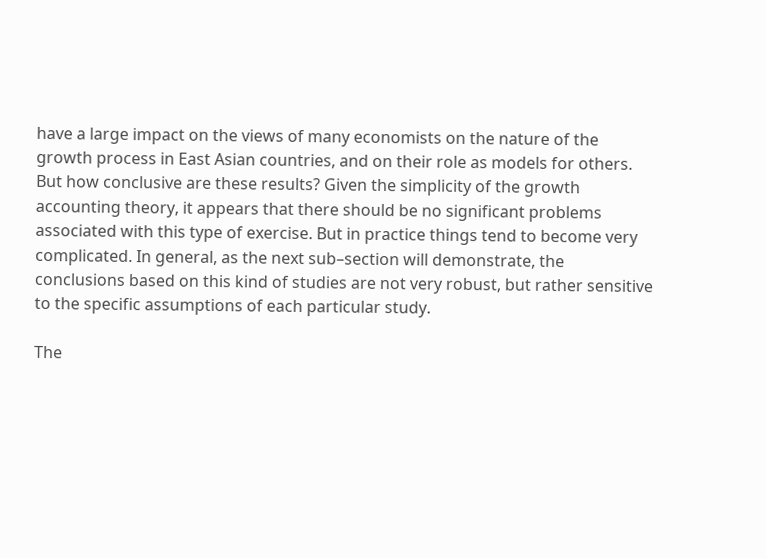have a large impact on the views of many economists on the nature of the growth process in East Asian countries, and on their role as models for others. But how conclusive are these results? Given the simplicity of the growth accounting theory, it appears that there should be no significant problems associated with this type of exercise. But in practice things tend to become very complicated. In general, as the next sub–section will demonstrate, the conclusions based on this kind of studies are not very robust, but rather sensitive to the specific assumptions of each particular study.

The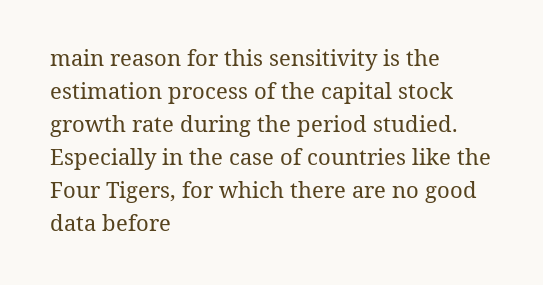main reason for this sensitivity is the estimation process of the capital stock growth rate during the period studied. Especially in the case of countries like the Four Tigers, for which there are no good data before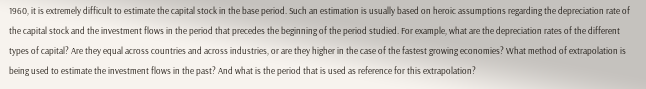1960, it is extremely difficult to estimate the capital stock in the base period. Such an estimation is usually based on heroic assumptions regarding the depreciation rate of the capital stock and the investment flows in the period that precedes the beginning of the period studied. For example, what are the depreciation rates of the different types of capital? Are they equal across countries and across industries, or are they higher in the case of the fastest growing economies? What method of extrapolation is being used to estimate the investment flows in the past? And what is the period that is used as reference for this extrapolation?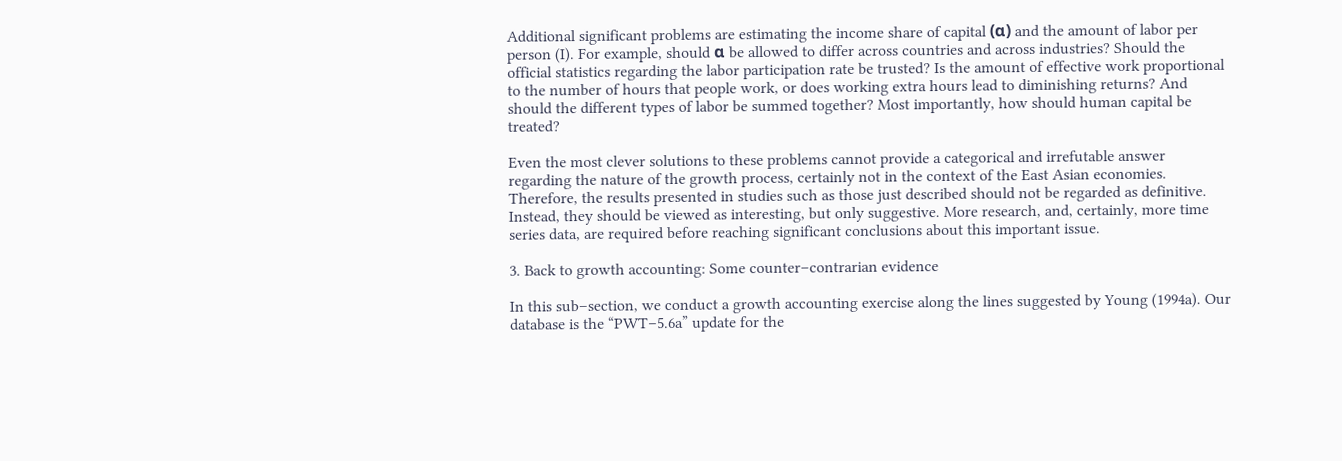Additional significant problems are estimating the income share of capital (α) and the amount of labor per person (I). For example, should α be allowed to differ across countries and across industries? Should the official statistics regarding the labor participation rate be trusted? Is the amount of effective work proportional to the number of hours that people work, or does working extra hours lead to diminishing returns? And should the different types of labor be summed together? Most importantly, how should human capital be treated?

Even the most clever solutions to these problems cannot provide a categorical and irrefutable answer regarding the nature of the growth process, certainly not in the context of the East Asian economies. Therefore, the results presented in studies such as those just described should not be regarded as definitive. Instead, they should be viewed as interesting, but only suggestive. More research, and, certainly, more time series data, are required before reaching significant conclusions about this important issue.

3. Back to growth accounting: Some counter–contrarian evidence

In this sub–section, we conduct a growth accounting exercise along the lines suggested by Young (1994a). Our database is the “PWT–5.6a” update for the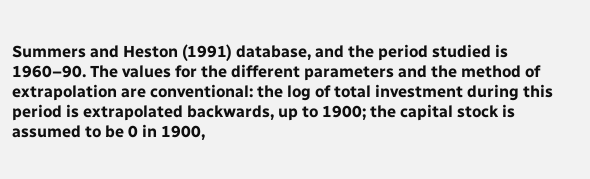Summers and Heston (1991) database, and the period studied is 1960–90. The values for the different parameters and the method of extrapolation are conventional: the log of total investment during this period is extrapolated backwards, up to 1900; the capital stock is assumed to be 0 in 1900,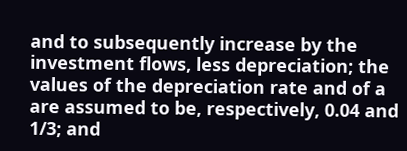and to subsequently increase by the investment flows, less depreciation; the values of the depreciation rate and of a are assumed to be, respectively, 0.04 and 1/3; and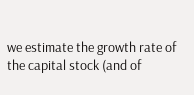we estimate the growth rate of the capital stock (and of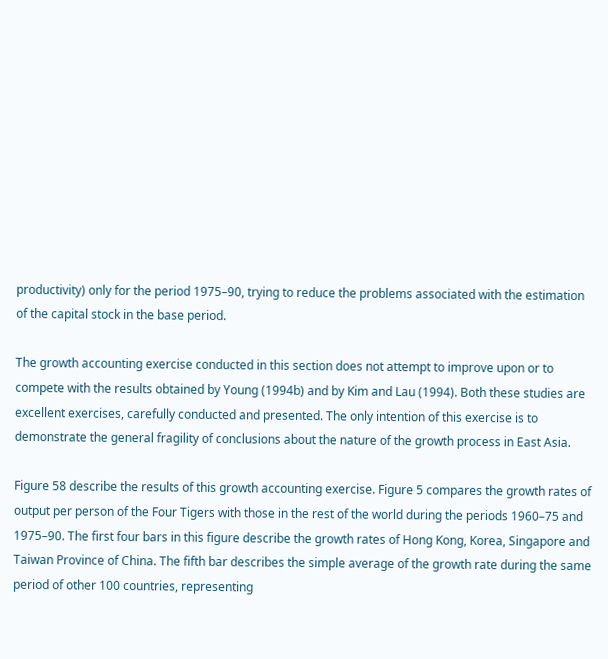productivity) only for the period 1975–90, trying to reduce the problems associated with the estimation of the capital stock in the base period.

The growth accounting exercise conducted in this section does not attempt to improve upon or to compete with the results obtained by Young (1994b) and by Kim and Lau (1994). Both these studies are excellent exercises, carefully conducted and presented. The only intention of this exercise is to demonstrate the general fragility of conclusions about the nature of the growth process in East Asia.

Figure 58 describe the results of this growth accounting exercise. Figure 5 compares the growth rates of output per person of the Four Tigers with those in the rest of the world during the periods 1960–75 and 1975–90. The first four bars in this figure describe the growth rates of Hong Kong, Korea, Singapore and Taiwan Province of China. The fifth bar describes the simple average of the growth rate during the same period of other 100 countries, representing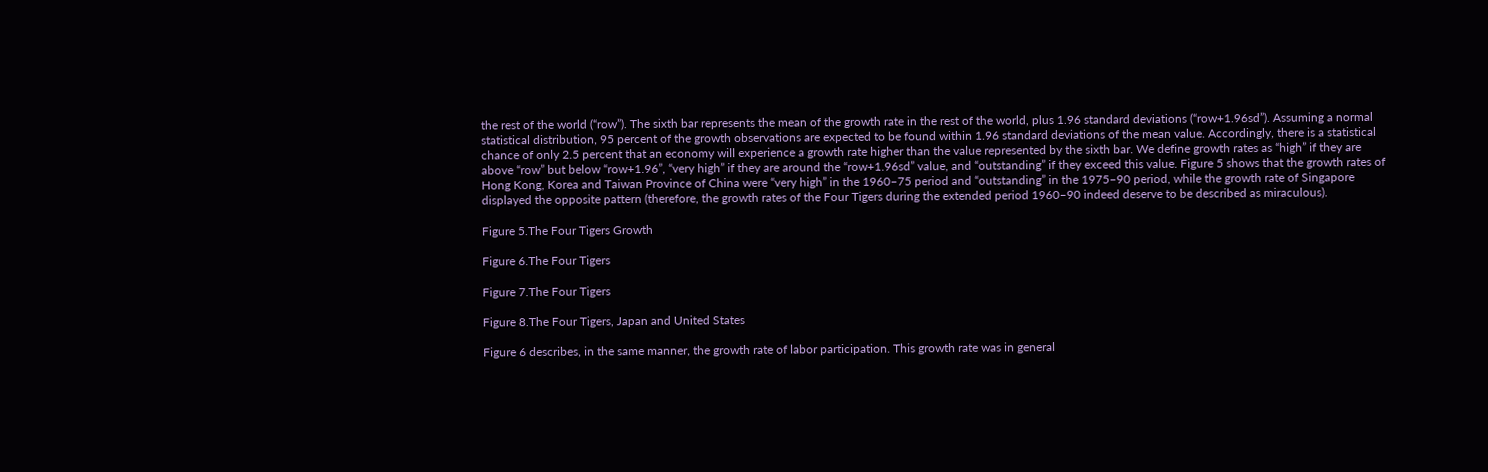the rest of the world (“row”). The sixth bar represents the mean of the growth rate in the rest of the world, plus 1.96 standard deviations (“row+1.96sd”). Assuming a normal statistical distribution, 95 percent of the growth observations are expected to be found within 1.96 standard deviations of the mean value. Accordingly, there is a statistical chance of only 2.5 percent that an economy will experience a growth rate higher than the value represented by the sixth bar. We define growth rates as “high” if they are above “row” but below “row+1.96”, “very high” if they are around the “row+1.96sd” value, and “outstanding” if they exceed this value. Figure 5 shows that the growth rates of Hong Kong, Korea and Taiwan Province of China were “very high” in the 1960–75 period and “outstanding” in the 1975–90 period, while the growth rate of Singapore displayed the opposite pattern (therefore, the growth rates of the Four Tigers during the extended period 1960–90 indeed deserve to be described as miraculous).

Figure 5.The Four Tigers Growth

Figure 6.The Four Tigers

Figure 7.The Four Tigers

Figure 8.The Four Tigers, Japan and United States

Figure 6 describes, in the same manner, the growth rate of labor participation. This growth rate was in general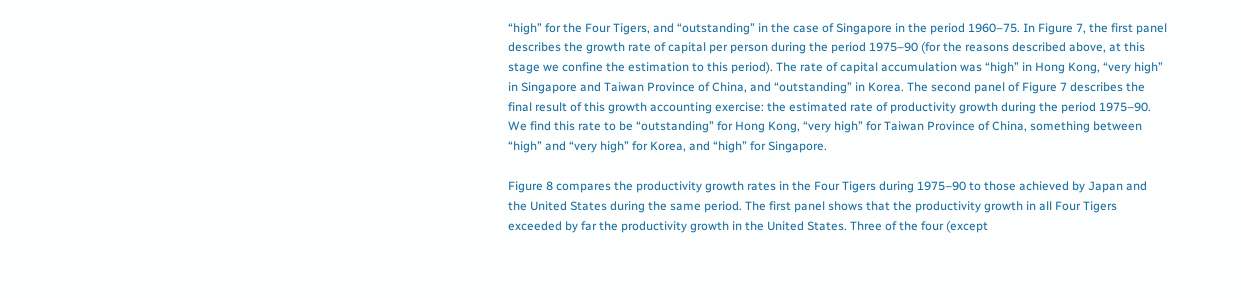“high” for the Four Tigers, and “outstanding” in the case of Singapore in the period 1960–75. In Figure 7, the first panel describes the growth rate of capital per person during the period 1975–90 (for the reasons described above, at this stage we confine the estimation to this period). The rate of capital accumulation was “high” in Hong Kong, “very high” in Singapore and Taiwan Province of China, and “outstanding” in Korea. The second panel of Figure 7 describes the final result of this growth accounting exercise: the estimated rate of productivity growth during the period 1975–90. We find this rate to be “outstanding” for Hong Kong, “very high” for Taiwan Province of China, something between “high” and “very high” for Korea, and “high” for Singapore.

Figure 8 compares the productivity growth rates in the Four Tigers during 1975–90 to those achieved by Japan and the United States during the same period. The first panel shows that the productivity growth in all Four Tigers exceeded by far the productivity growth in the United States. Three of the four (except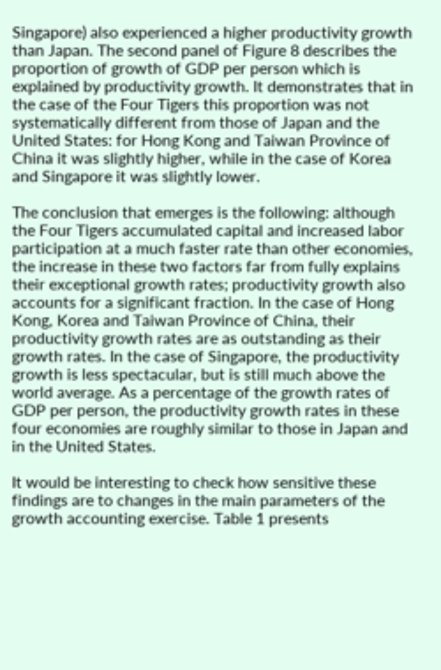Singapore) also experienced a higher productivity growth than Japan. The second panel of Figure 8 describes the proportion of growth of GDP per person which is explained by productivity growth. It demonstrates that in the case of the Four Tigers this proportion was not systematically different from those of Japan and the United States: for Hong Kong and Taiwan Province of China it was slightly higher, while in the case of Korea and Singapore it was slightly lower.

The conclusion that emerges is the following: although the Four Tigers accumulated capital and increased labor participation at a much faster rate than other economies, the increase in these two factors far from fully explains their exceptional growth rates; productivity growth also accounts for a significant fraction. In the case of Hong Kong, Korea and Taiwan Province of China, their productivity growth rates are as outstanding as their growth rates. In the case of Singapore, the productivity growth is less spectacular, but is still much above the world average. As a percentage of the growth rates of GDP per person, the productivity growth rates in these four economies are roughly similar to those in Japan and in the United States.

It would be interesting to check how sensitive these findings are to changes in the main parameters of the growth accounting exercise. Table 1 presents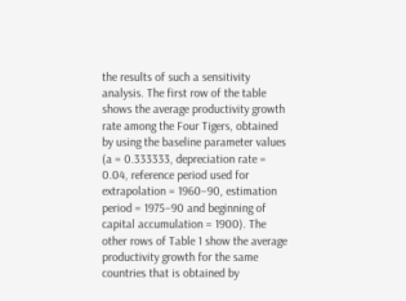the results of such a sensitivity analysis. The first row of the table shows the average productivity growth rate among the Four Tigers, obtained by using the baseline parameter values (a = 0.333333, depreciation rate = 0.04, reference period used for extrapolation = 1960–90, estimation period = 1975–90 and beginning of capital accumulation = 1900). The other rows of Table 1 show the average productivity growth for the same countries that is obtained by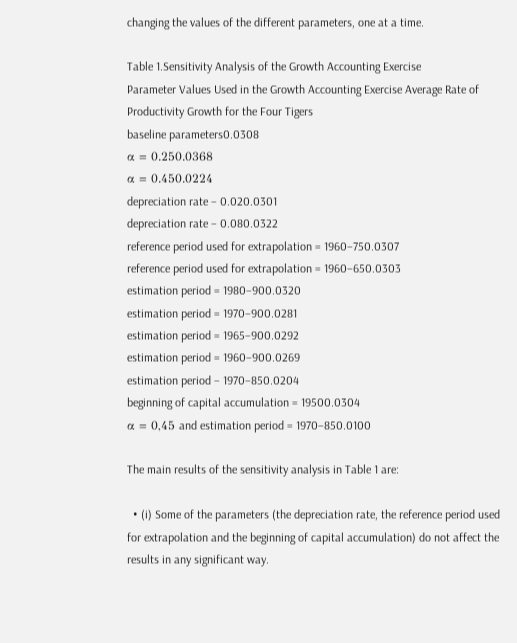changing the values of the different parameters, one at a time.

Table 1.Sensitivity Analysis of the Growth Accounting Exercise
Parameter Values Used in the Growth Accounting Exercise Average Rate of Productivity Growth for the Four Tigers
baseline parameters0.0308
α = 0.250.0368
α = 0.450.0224
depreciation rate – 0.020.0301
depreciation rate – 0.080.0322
reference period used for extrapolation = 1960–750.0307
reference period used for extrapolation = 1960–650.0303
estimation period = 1980–900.0320
estimation period = 1970–900.0281
estimation period = 1965–900.0292
estimation period = 1960–900.0269
estimation period – 1970–850.0204
beginning of capital accumulation = 19500.0304
α = 0,45 and estimation period = 1970–850.0100

The main results of the sensitivity analysis in Table 1 are:

  • (i) Some of the parameters (the depreciation rate, the reference period used for extrapolation and the beginning of capital accumulation) do not affect the results in any significant way.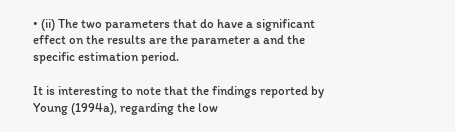• (ii) The two parameters that do have a significant effect on the results are the parameter a and the specific estimation period.

It is interesting to note that the findings reported by Young (1994a), regarding the low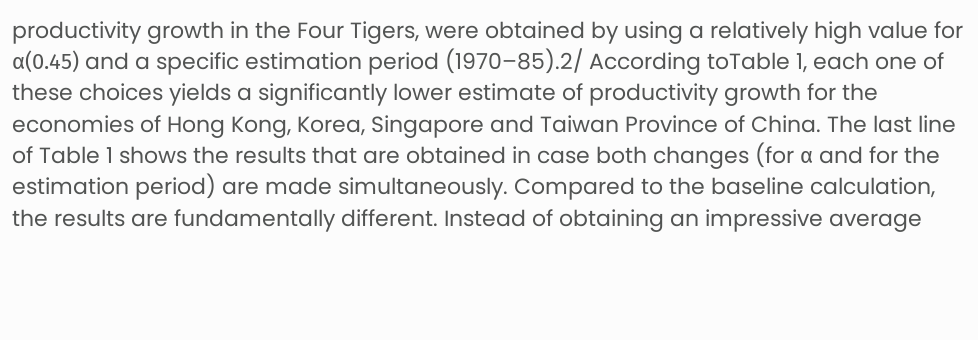productivity growth in the Four Tigers, were obtained by using a relatively high value for α(0.45) and a specific estimation period (1970–85).2/ According toTable 1, each one of these choices yields a significantly lower estimate of productivity growth for the economies of Hong Kong, Korea, Singapore and Taiwan Province of China. The last line of Table 1 shows the results that are obtained in case both changes (for α and for the estimation period) are made simultaneously. Compared to the baseline calculation, the results are fundamentally different. Instead of obtaining an impressive average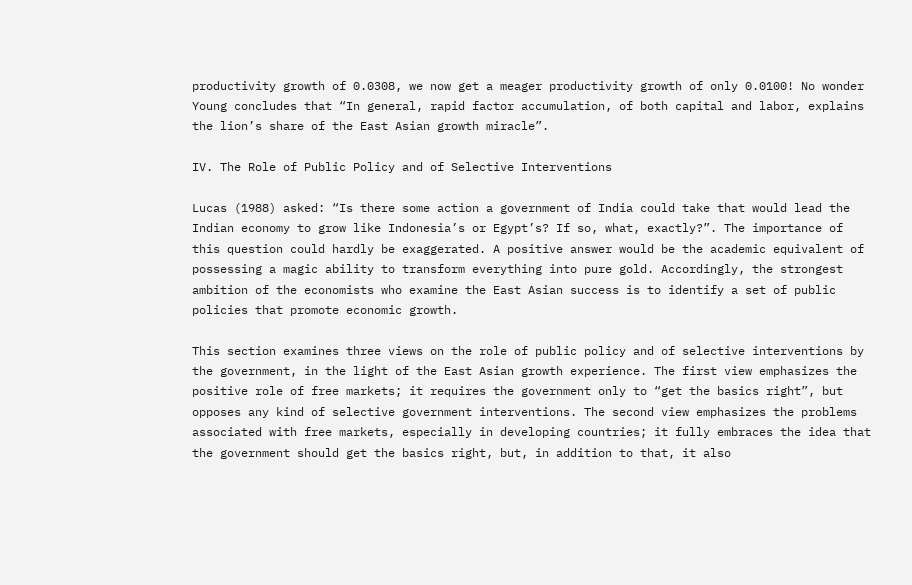productivity growth of 0.0308, we now get a meager productivity growth of only 0.0100! No wonder Young concludes that “In general, rapid factor accumulation, of both capital and labor, explains the lion’s share of the East Asian growth miracle”.

IV. The Role of Public Policy and of Selective Interventions

Lucas (1988) asked: “Is there some action a government of India could take that would lead the Indian economy to grow like Indonesia’s or Egypt’s? If so, what, exactly?”. The importance of this question could hardly be exaggerated. A positive answer would be the academic equivalent of possessing a magic ability to transform everything into pure gold. Accordingly, the strongest ambition of the economists who examine the East Asian success is to identify a set of public policies that promote economic growth.

This section examines three views on the role of public policy and of selective interventions by the government, in the light of the East Asian growth experience. The first view emphasizes the positive role of free markets; it requires the government only to “get the basics right”, but opposes any kind of selective government interventions. The second view emphasizes the problems associated with free markets, especially in developing countries; it fully embraces the idea that the government should get the basics right, but, in addition to that, it also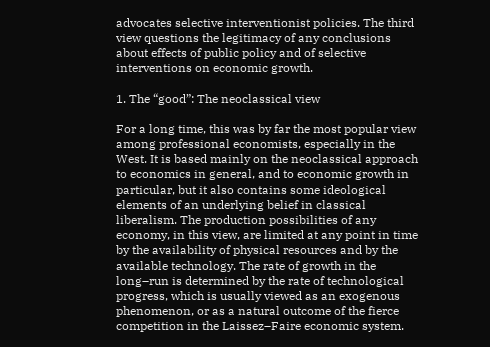advocates selective interventionist policies. The third view questions the legitimacy of any conclusions about effects of public policy and of selective interventions on economic growth.

1. The “good”: The neoclassical view

For a long time, this was by far the most popular view among professional economists, especially in the West. It is based mainly on the neoclassical approach to economics in general, and to economic growth in particular, but it also contains some ideological elements of an underlying belief in classical liberalism. The production possibilities of any economy, in this view, are limited at any point in time by the availability of physical resources and by the available technology. The rate of growth in the long–run is determined by the rate of technological progress, which is usually viewed as an exogenous phenomenon, or as a natural outcome of the fierce competition in the Laissez–Faire economic system.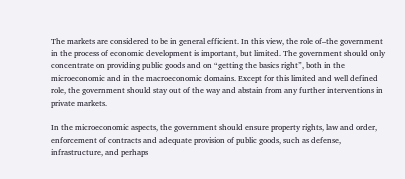The markets are considered to be in general efficient. In this view, the role of–the government in the process of economic development is important, but limited. The government should only concentrate on providing public goods and on “getting the basics right”, both in the microeconomic and in the macroeconomic domains. Except for this limited and well defined role, the government should stay out of the way and abstain from any further interventions in private markets.

In the microeconomic aspects, the government should ensure property rights, law and order, enforcement of contracts and adequate provision of public goods, such as defense, infrastructure, and perhaps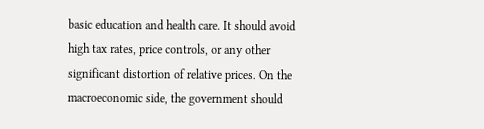basic education and health care. It should avoid high tax rates, price controls, or any other significant distortion of relative prices. On the macroeconomic side, the government should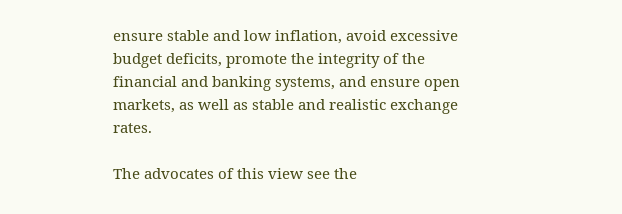ensure stable and low inflation, avoid excessive budget deficits, promote the integrity of the financial and banking systems, and ensure open markets, as well as stable and realistic exchange rates.

The advocates of this view see the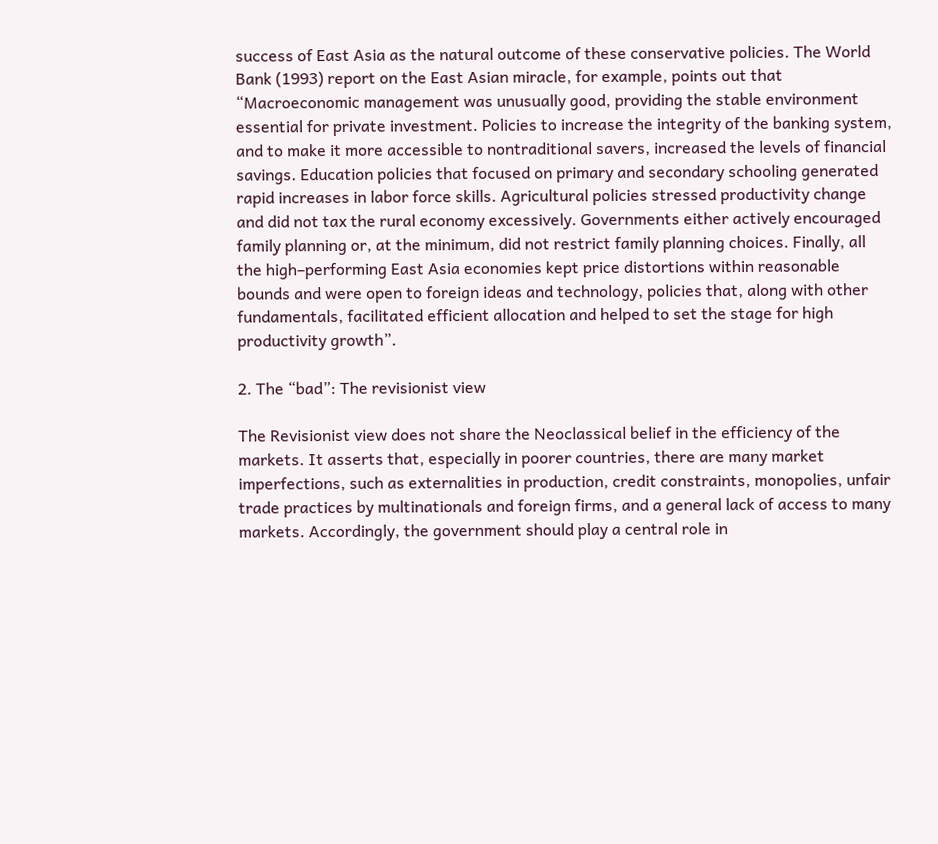success of East Asia as the natural outcome of these conservative policies. The World Bank (1993) report on the East Asian miracle, for example, points out that “Macroeconomic management was unusually good, providing the stable environment essential for private investment. Policies to increase the integrity of the banking system, and to make it more accessible to nontraditional savers, increased the levels of financial savings. Education policies that focused on primary and secondary schooling generated rapid increases in labor force skills. Agricultural policies stressed productivity change and did not tax the rural economy excessively. Governments either actively encouraged family planning or, at the minimum, did not restrict family planning choices. Finally, all the high–performing East Asia economies kept price distortions within reasonable bounds and were open to foreign ideas and technology, policies that, along with other fundamentals, facilitated efficient allocation and helped to set the stage for high productivity growth”.

2. The “bad”: The revisionist view

The Revisionist view does not share the Neoclassical belief in the efficiency of the markets. It asserts that, especially in poorer countries, there are many market imperfections, such as externalities in production, credit constraints, monopolies, unfair trade practices by multinationals and foreign firms, and a general lack of access to many markets. Accordingly, the government should play a central role in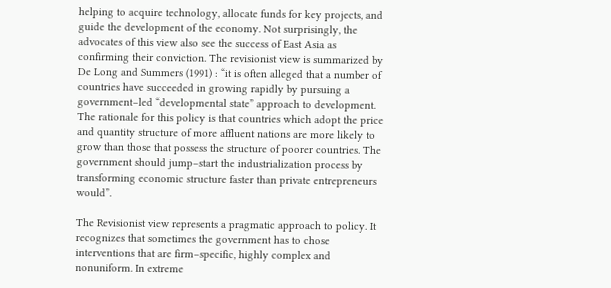helping to acquire technology, allocate funds for key projects, and guide the development of the economy. Not surprisingly, the advocates of this view also see the success of East Asia as confirming their conviction. The revisionist view is summarized by De Long and Summers (1991) : “it is often alleged that a number of countries have succeeded in growing rapidly by pursuing a government–led “developmental state” approach to development. The rationale for this policy is that countries which adopt the price and quantity structure of more affluent nations are more likely to grow than those that possess the structure of poorer countries. The government should jump–start the industrialization process by transforming economic structure faster than private entrepreneurs would”.

The Revisionist view represents a pragmatic approach to policy. It recognizes that sometimes the government has to chose interventions that are firm–specific, highly complex and nonuniform. In extreme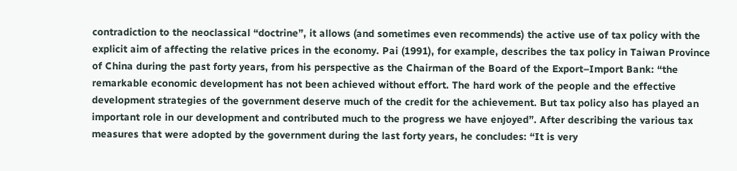contradiction to the neoclassical “doctrine”, it allows (and sometimes even recommends) the active use of tax policy with the explicit aim of affecting the relative prices in the economy. Pai (1991), for example, describes the tax policy in Taiwan Province of China during the past forty years, from his perspective as the Chairman of the Board of the Export–Import Bank: “the remarkable economic development has not been achieved without effort. The hard work of the people and the effective development strategies of the government deserve much of the credit for the achievement. But tax policy also has played an important role in our development and contributed much to the progress we have enjoyed”. After describing the various tax measures that were adopted by the government during the last forty years, he concludes: “It is very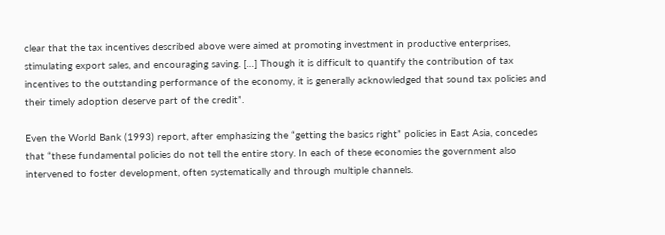clear that the tax incentives described above were aimed at promoting investment in productive enterprises, stimulating export sales, and encouraging saving. […] Though it is difficult to quantify the contribution of tax incentives to the outstanding performance of the economy, it is generally acknowledged that sound tax policies and their timely adoption deserve part of the credit”.

Even the World Bank (1993) report, after emphasizing the “getting the basics right” policies in East Asia, concedes that “these fundamental policies do not tell the entire story. In each of these economies the government also intervened to foster development, often systematically and through multiple channels.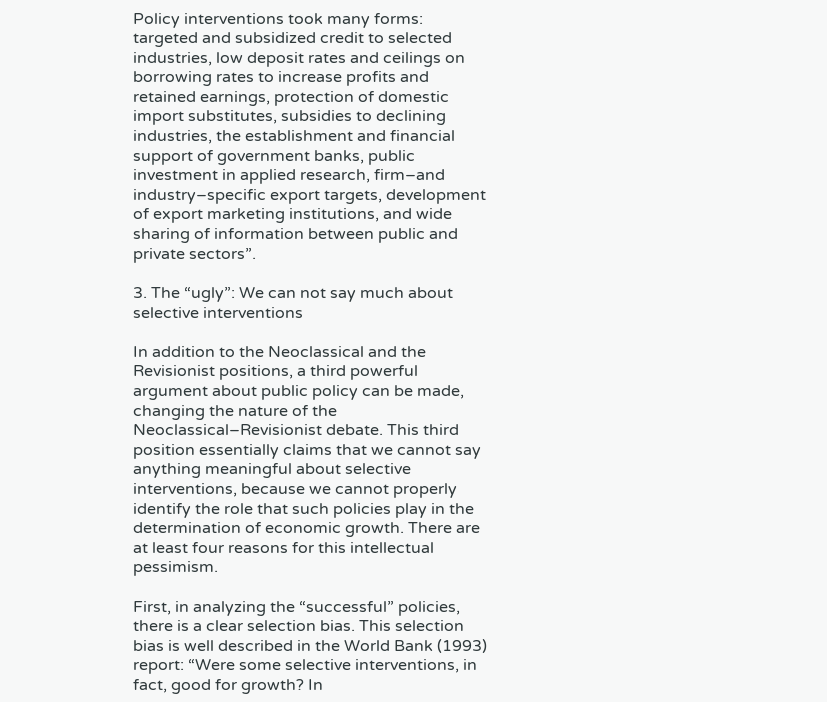Policy interventions took many forms: targeted and subsidized credit to selected industries, low deposit rates and ceilings on borrowing rates to increase profits and retained earnings, protection of domestic import substitutes, subsidies to declining industries, the establishment and financial support of government banks, public investment in applied research, firm–and industry–specific export targets, development of export marketing institutions, and wide sharing of information between public and private sectors”.

3. The “ugly”: We can not say much about selective interventions

In addition to the Neoclassical and the Revisionist positions, a third powerful argument about public policy can be made, changing the nature of the Neoclassical–Revisionist debate. This third position essentially claims that we cannot say anything meaningful about selective interventions, because we cannot properly identify the role that such policies play in the determination of economic growth. There are at least four reasons for this intellectual pessimism.

First, in analyzing the “successful” policies, there is a clear selection bias. This selection bias is well described in the World Bank (1993) report: “Were some selective interventions, in fact, good for growth? In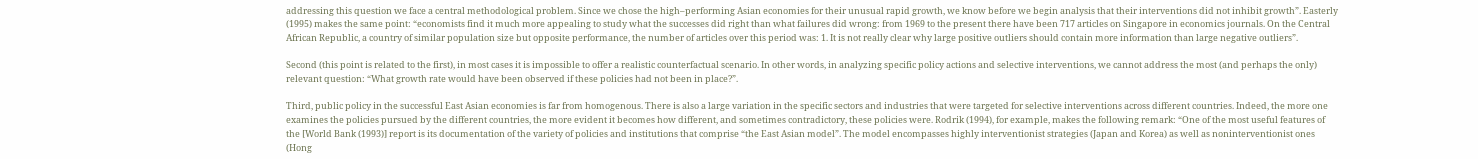addressing this question we face a central methodological problem. Since we chose the high–performing Asian economies for their unusual rapid growth, we know before we begin analysis that their interventions did not inhibit growth”. Easterly (1995) makes the same point: “economists find it much more appealing to study what the successes did right than what failures did wrong: from 1969 to the present there have been 717 articles on Singapore in economics journals. On the Central African Republic, a country of similar population size but opposite performance, the number of articles over this period was: 1. It is not really clear why large positive outliers should contain more information than large negative outliers”.

Second (this point is related to the first), in most cases it is impossible to offer a realistic counterfactual scenario. In other words, in analyzing specific policy actions and selective interventions, we cannot address the most (and perhaps the only) relevant question: “What growth rate would have been observed if these policies had not been in place?”.

Third, public policy in the successful East Asian economies is far from homogenous. There is also a large variation in the specific sectors and industries that were targeted for selective interventions across different countries. Indeed, the more one examines the policies pursued by the different countries, the more evident it becomes how different, and sometimes contradictory, these policies were. Rodrik (1994), for example, makes the following remark: “One of the most useful features of the [World Bank (1993)] report is its documentation of the variety of policies and institutions that comprise “the East Asian model”. The model encompasses highly interventionist strategies (Japan and Korea) as well as noninterventionist ones (Hong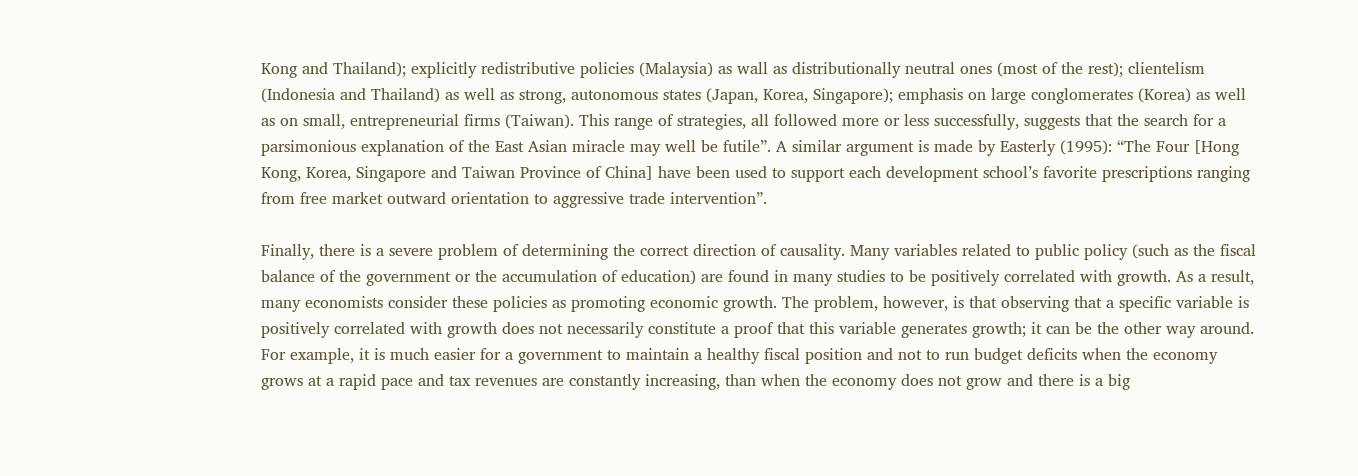Kong and Thailand); explicitly redistributive policies (Malaysia) as wall as distributionally neutral ones (most of the rest); clientelism (Indonesia and Thailand) as well as strong, autonomous states (Japan, Korea, Singapore); emphasis on large conglomerates (Korea) as well as on small, entrepreneurial firms (Taiwan). This range of strategies, all followed more or less successfully, suggests that the search for a parsimonious explanation of the East Asian miracle may well be futile”. A similar argument is made by Easterly (1995): “The Four [Hong Kong, Korea, Singapore and Taiwan Province of China] have been used to support each development school’s favorite prescriptions ranging from free market outward orientation to aggressive trade intervention”.

Finally, there is a severe problem of determining the correct direction of causality. Many variables related to public policy (such as the fiscal balance of the government or the accumulation of education) are found in many studies to be positively correlated with growth. As a result, many economists consider these policies as promoting economic growth. The problem, however, is that observing that a specific variable is positively correlated with growth does not necessarily constitute a proof that this variable generates growth; it can be the other way around. For example, it is much easier for a government to maintain a healthy fiscal position and not to run budget deficits when the economy grows at a rapid pace and tax revenues are constantly increasing, than when the economy does not grow and there is a big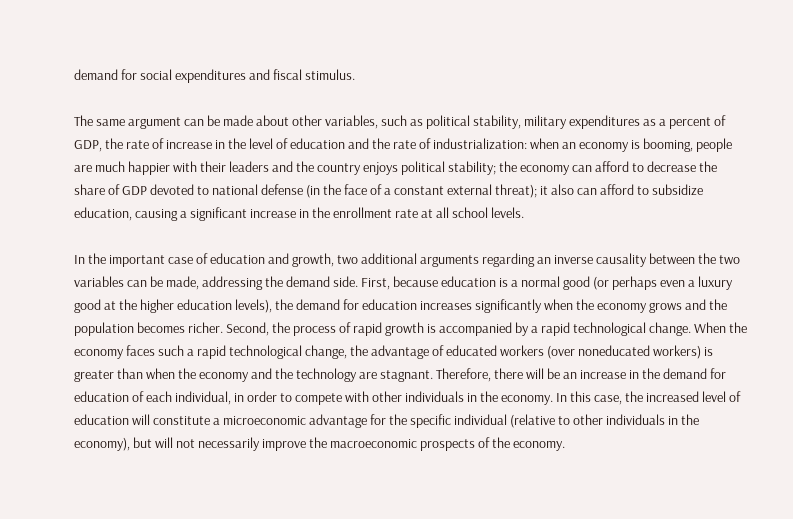demand for social expenditures and fiscal stimulus.

The same argument can be made about other variables, such as political stability, military expenditures as a percent of GDP, the rate of increase in the level of education and the rate of industrialization: when an economy is booming, people are much happier with their leaders and the country enjoys political stability; the economy can afford to decrease the share of GDP devoted to national defense (in the face of a constant external threat); it also can afford to subsidize education, causing a significant increase in the enrollment rate at all school levels.

In the important case of education and growth, two additional arguments regarding an inverse causality between the two variables can be made, addressing the demand side. First, because education is a normal good (or perhaps even a luxury good at the higher education levels), the demand for education increases significantly when the economy grows and the population becomes richer. Second, the process of rapid growth is accompanied by a rapid technological change. When the economy faces such a rapid technological change, the advantage of educated workers (over noneducated workers) is greater than when the economy and the technology are stagnant. Therefore, there will be an increase in the demand for education of each individual, in order to compete with other individuals in the economy. In this case, the increased level of education will constitute a microeconomic advantage for the specific individual (relative to other individuals in the economy), but will not necessarily improve the macroeconomic prospects of the economy.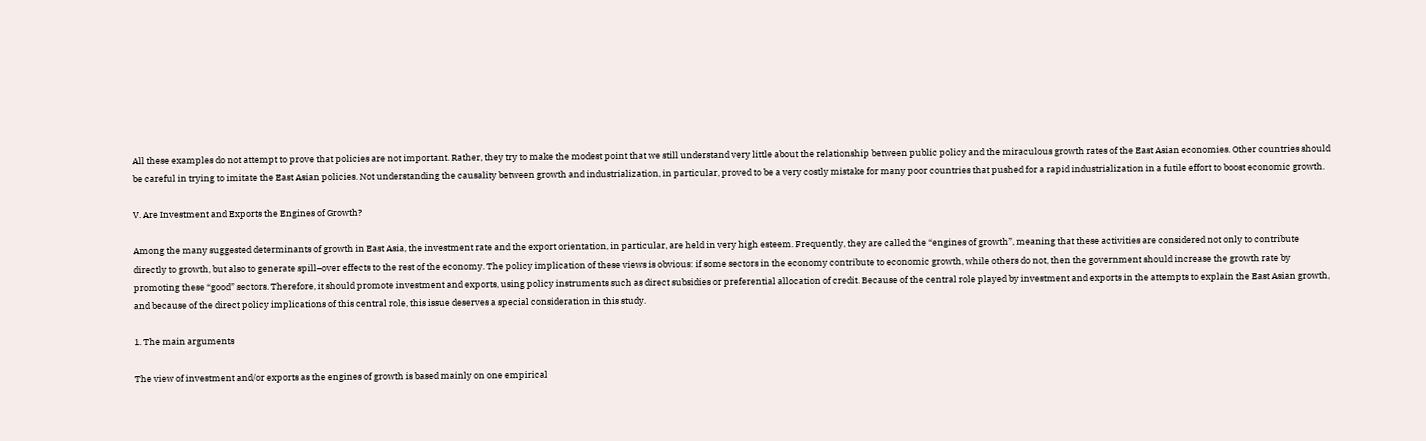All these examples do not attempt to prove that policies are not important. Rather, they try to make the modest point that we still understand very little about the relationship between public policy and the miraculous growth rates of the East Asian economies. Other countries should be careful in trying to imitate the East Asian policies. Not understanding the causality between growth and industrialization, in particular, proved to be a very costly mistake for many poor countries that pushed for a rapid industrialization in a futile effort to boost economic growth.

V. Are Investment and Exports the Engines of Growth?

Among the many suggested determinants of growth in East Asia, the investment rate and the export orientation, in particular, are held in very high esteem. Frequently, they are called the “engines of growth”, meaning that these activities are considered not only to contribute directly to growth, but also to generate spill–over effects to the rest of the economy. The policy implication of these views is obvious: if some sectors in the economy contribute to economic growth, while others do not, then the government should increase the growth rate by promoting these “good” sectors. Therefore, it should promote investment and exports, using policy instruments such as direct subsidies or preferential allocation of credit. Because of the central role played by investment and exports in the attempts to explain the East Asian growth, and because of the direct policy implications of this central role, this issue deserves a special consideration in this study.

1. The main arguments

The view of investment and/or exports as the engines of growth is based mainly on one empirical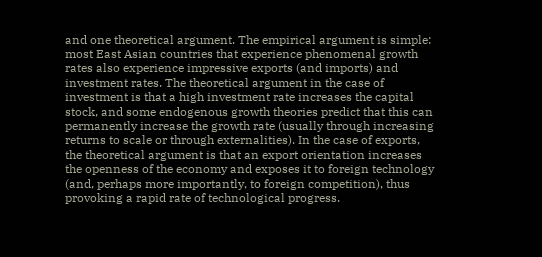and one theoretical argument. The empirical argument is simple: most East Asian countries that experience phenomenal growth rates also experience impressive exports (and imports) and investment rates. The theoretical argument in the case of investment is that a high investment rate increases the capital stock, and some endogenous growth theories predict that this can permanently increase the growth rate (usually through increasing returns to scale or through externalities). In the case of exports, the theoretical argument is that an export orientation increases the openness of the economy and exposes it to foreign technology (and, perhaps more importantly, to foreign competition), thus provoking a rapid rate of technological progress.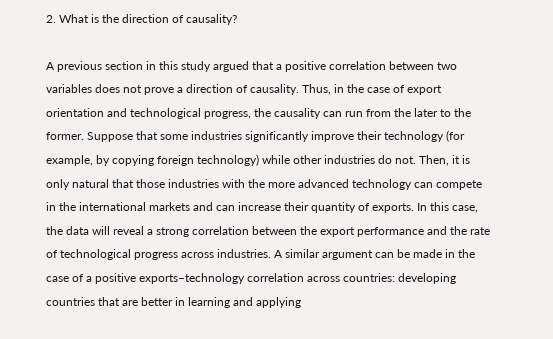2. What is the direction of causality?

A previous section in this study argued that a positive correlation between two variables does not prove a direction of causality. Thus, in the case of export orientation and technological progress, the causality can run from the later to the former. Suppose that some industries significantly improve their technology (for example, by copying foreign technology) while other industries do not. Then, it is only natural that those industries with the more advanced technology can compete in the international markets and can increase their quantity of exports. In this case, the data will reveal a strong correlation between the export performance and the rate of technological progress across industries. A similar argument can be made in the case of a positive exports–technology correlation across countries: developing countries that are better in learning and applying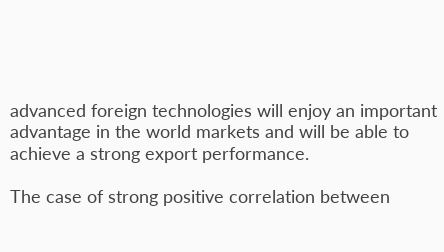advanced foreign technologies will enjoy an important advantage in the world markets and will be able to achieve a strong export performance.

The case of strong positive correlation between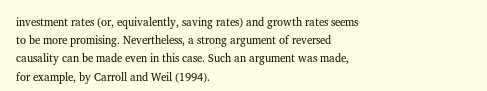investment rates (or, equivalently, saving rates) and growth rates seems to be more promising. Nevertheless, a strong argument of reversed causality can be made even in this case. Such an argument was made, for example, by Carroll and Weil (1994).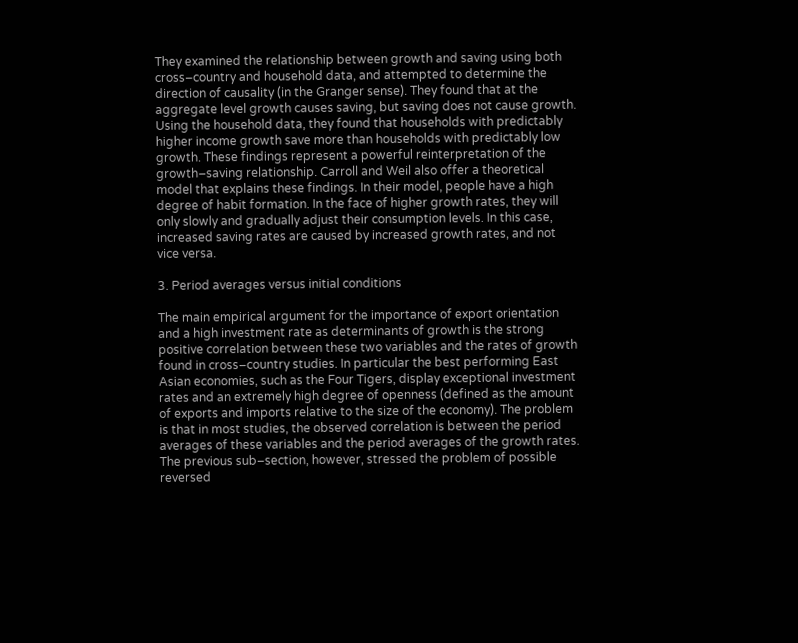They examined the relationship between growth and saving using both cross–country and household data, and attempted to determine the direction of causality (in the Granger sense). They found that at the aggregate level growth causes saving, but saving does not cause growth. Using the household data, they found that households with predictably higher income growth save more than households with predictably low growth. These findings represent a powerful reinterpretation of the growth–saving relationship. Carroll and Weil also offer a theoretical model that explains these findings. In their model, people have a high degree of habit formation. In the face of higher growth rates, they will only slowly and gradually adjust their consumption levels. In this case, increased saving rates are caused by increased growth rates, and not vice versa.

3. Period averages versus initial conditions

The main empirical argument for the importance of export orientation and a high investment rate as determinants of growth is the strong positive correlation between these two variables and the rates of growth found in cross–country studies. In particular the best performing East Asian economies, such as the Four Tigers, display exceptional investment rates and an extremely high degree of openness (defined as the amount of exports and imports relative to the size of the economy). The problem is that in most studies, the observed correlation is between the period averages of these variables and the period averages of the growth rates. The previous sub–section, however, stressed the problem of possible reversed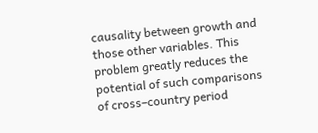causality between growth and those other variables. This problem greatly reduces the potential of such comparisons of cross–country period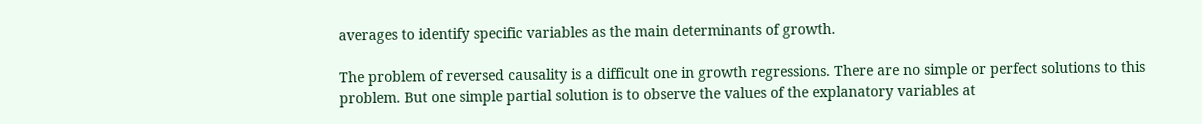averages to identify specific variables as the main determinants of growth.

The problem of reversed causality is a difficult one in growth regressions. There are no simple or perfect solutions to this problem. But one simple partial solution is to observe the values of the explanatory variables at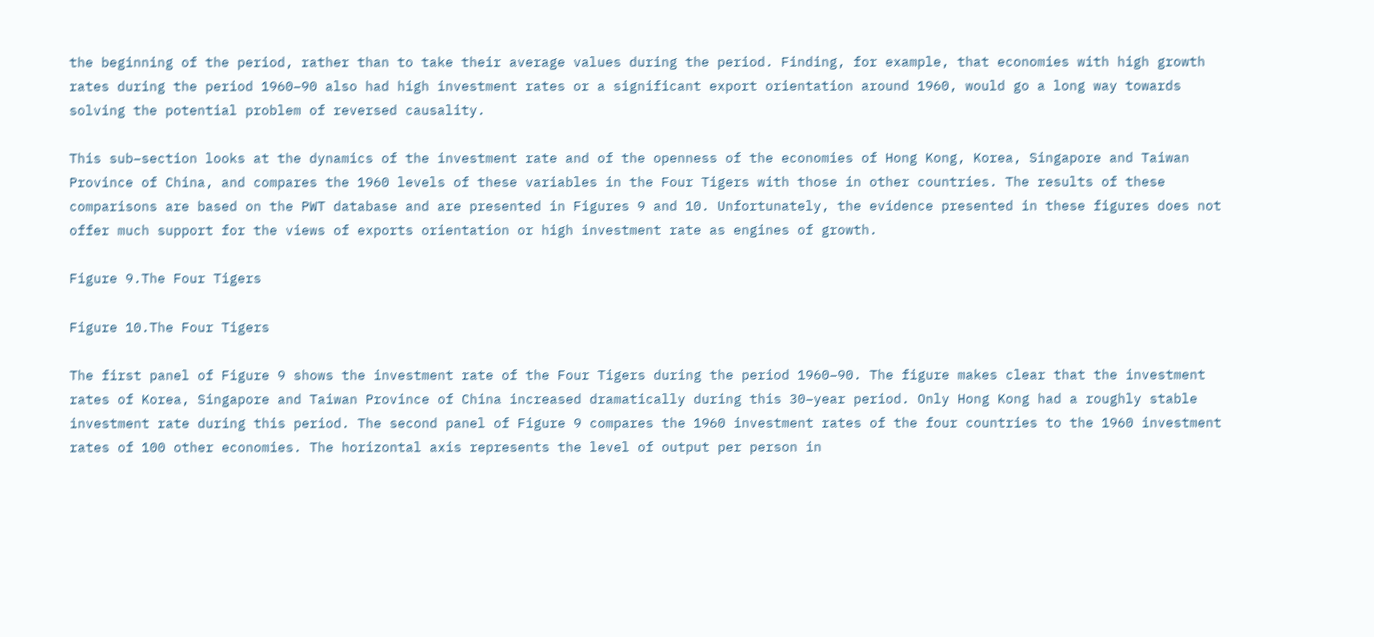the beginning of the period, rather than to take their average values during the period. Finding, for example, that economies with high growth rates during the period 1960–90 also had high investment rates or a significant export orientation around 1960, would go a long way towards solving the potential problem of reversed causality.

This sub–section looks at the dynamics of the investment rate and of the openness of the economies of Hong Kong, Korea, Singapore and Taiwan Province of China, and compares the 1960 levels of these variables in the Four Tigers with those in other countries. The results of these comparisons are based on the PWT database and are presented in Figures 9 and 10. Unfortunately, the evidence presented in these figures does not offer much support for the views of exports orientation or high investment rate as engines of growth.

Figure 9.The Four Tigers

Figure 10.The Four Tigers

The first panel of Figure 9 shows the investment rate of the Four Tigers during the period 1960–90. The figure makes clear that the investment rates of Korea, Singapore and Taiwan Province of China increased dramatically during this 30–year period. Only Hong Kong had a roughly stable investment rate during this period. The second panel of Figure 9 compares the 1960 investment rates of the four countries to the 1960 investment rates of 100 other economies. The horizontal axis represents the level of output per person in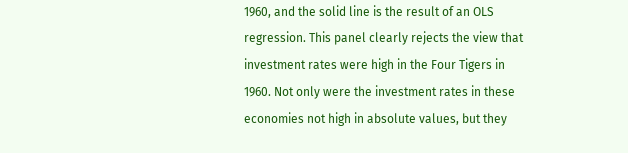1960, and the solid line is the result of an OLS regression. This panel clearly rejects the view that investment rates were high in the Four Tigers in 1960. Not only were the investment rates in these economies not high in absolute values, but they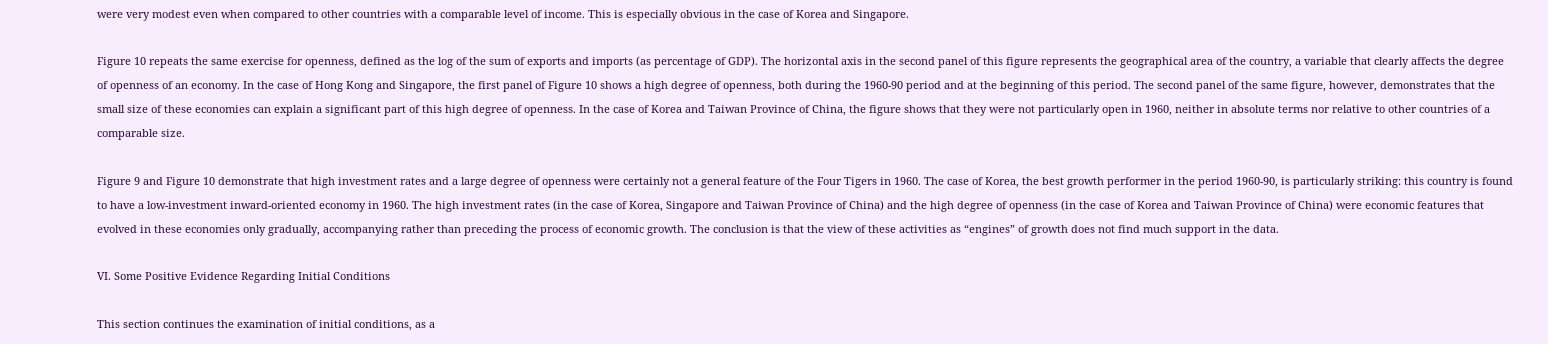were very modest even when compared to other countries with a comparable level of income. This is especially obvious in the case of Korea and Singapore.

Figure 10 repeats the same exercise for openness, defined as the log of the sum of exports and imports (as percentage of GDP). The horizontal axis in the second panel of this figure represents the geographical area of the country, a variable that clearly affects the degree of openness of an economy. In the case of Hong Kong and Singapore, the first panel of Figure 10 shows a high degree of openness, both during the 1960-90 period and at the beginning of this period. The second panel of the same figure, however, demonstrates that the small size of these economies can explain a significant part of this high degree of openness. In the case of Korea and Taiwan Province of China, the figure shows that they were not particularly open in 1960, neither in absolute terms nor relative to other countries of a comparable size.

Figure 9 and Figure 10 demonstrate that high investment rates and a large degree of openness were certainly not a general feature of the Four Tigers in 1960. The case of Korea, the best growth performer in the period 1960-90, is particularly striking: this country is found to have a low-investment inward-oriented economy in 1960. The high investment rates (in the case of Korea, Singapore and Taiwan Province of China) and the high degree of openness (in the case of Korea and Taiwan Province of China) were economic features that evolved in these economies only gradually, accompanying rather than preceding the process of economic growth. The conclusion is that the view of these activities as “engines” of growth does not find much support in the data.

VI. Some Positive Evidence Regarding Initial Conditions

This section continues the examination of initial conditions, as a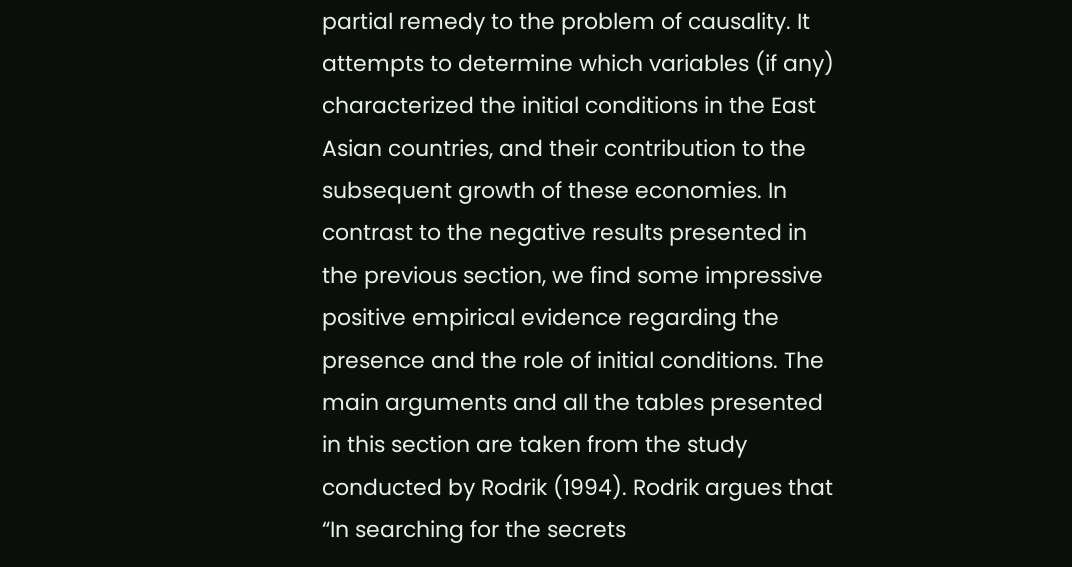partial remedy to the problem of causality. It attempts to determine which variables (if any) characterized the initial conditions in the East Asian countries, and their contribution to the subsequent growth of these economies. In contrast to the negative results presented in the previous section, we find some impressive positive empirical evidence regarding the presence and the role of initial conditions. The main arguments and all the tables presented in this section are taken from the study conducted by Rodrik (1994). Rodrik argues that “In searching for the secrets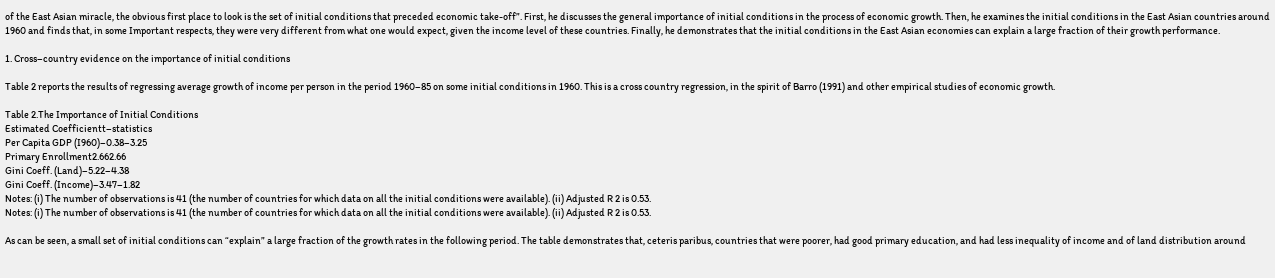of the East Asian miracle, the obvious first place to look is the set of initial conditions that preceded economic take-off”. First, he discusses the general importance of initial conditions in the process of economic growth. Then, he examines the initial conditions in the East Asian countries around 1960 and finds that, in some Important respects, they were very different from what one would expect, given the income level of these countries. Finally, he demonstrates that the initial conditions in the East Asian economies can explain a large fraction of their growth performance.

1. Cross–country evidence on the importance of initial conditions

Table 2 reports the results of regressing average growth of income per person in the period 1960–85 on some initial conditions in 1960. This is a cross country regression, in the spirit of Barro (1991) and other empirical studies of economic growth.

Table 2.The Importance of Initial Conditions
Estimated Coefficientt–statistics
Per Capita GDP (I960)–0.38–3.25
Primary Enrollment2.662.66
Gini Coeff. (Land)–5.22–4.38
Gini Coeff. (Income)–3.47–1.82
Notes: (i) The number of observations is 41 (the number of countries for which data on all the initial conditions were available). (ii) Adjusted R 2 is 0.53.
Notes: (i) The number of observations is 41 (the number of countries for which data on all the initial conditions were available). (ii) Adjusted R 2 is 0.53.

As can be seen, a small set of initial conditions can “explain” a large fraction of the growth rates in the following period. The table demonstrates that, ceteris paribus, countries that were poorer, had good primary education, and had less inequality of income and of land distribution around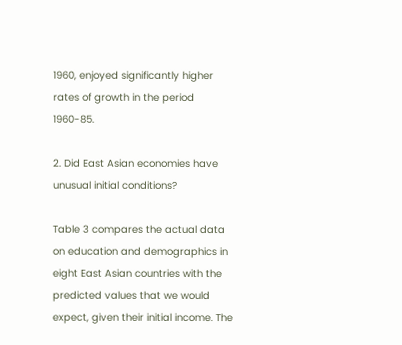1960, enjoyed significantly higher rates of growth in the period 1960-85.

2. Did East Asian economies have unusual initial conditions?

Table 3 compares the actual data on education and demographics in eight East Asian countries with the predicted values that we would expect, given their initial income. The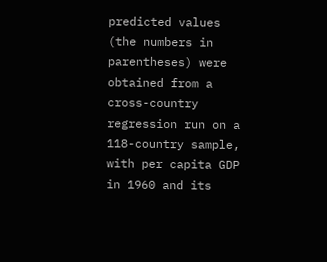predicted values (the numbers in parentheses) were obtained from a cross-country regression run on a 118-country sample, with per capita GDP in 1960 and its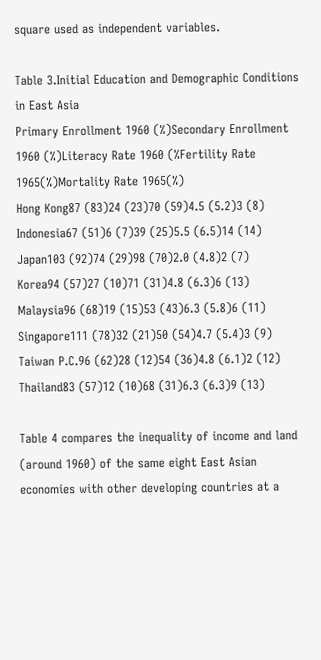square used as independent variables.

Table 3.Initial Education and Demographic Conditions in East Asia
Primary Enrollment 1960 (%)Secondary Enrollment 1960 (%)Literacy Rate 1960 (%Fertility Rate 1965(%)Mortality Rate 1965(%)
Hong Kong87 (83)24 (23)70 (59)4.5 (5.2)3 (8)
Indonesia67 (51)6 (7)39 (25)5.5 (6.5)14 (14)
Japan103 (92)74 (29)98 (70)2.0 (4.8)2 (7)
Korea94 (57)27 (10)71 (31)4.8 (6.3)6 (13)
Malaysia96 (68)19 (15)53 (43)6.3 (5.8)6 (11)
Singapore111 (78)32 (21)50 (54)4.7 (5.4)3 (9)
Taiwan P.C.96 (62)28 (12)54 (36)4.8 (6.1)2 (12)
Thailand83 (57)12 (10)68 (31)6.3 (6.3)9 (13)

Table 4 compares the inequality of income and land (around 1960) of the same eight East Asian economies with other developing countries at a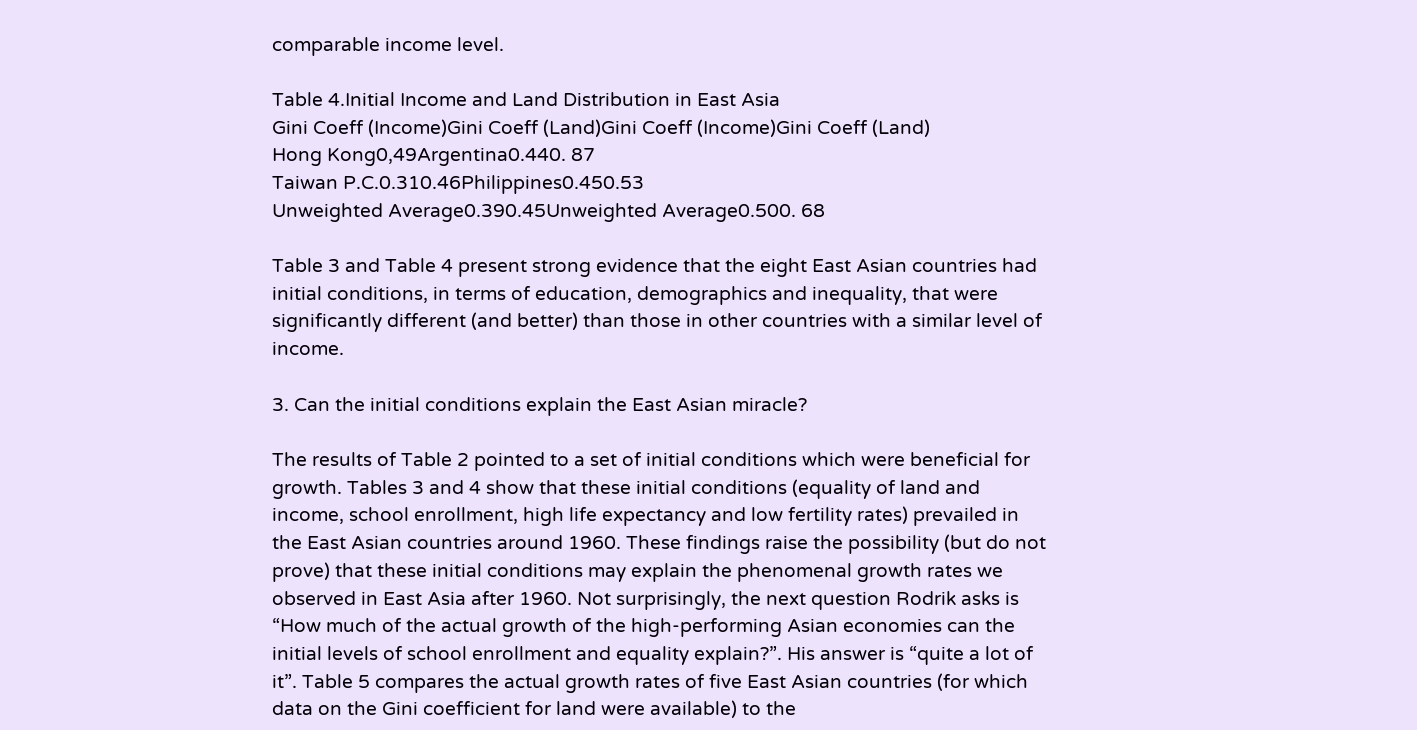comparable income level.

Table 4.Initial Income and Land Distribution in East Asia
Gini Coeff (Income)Gini Coeff (Land)Gini Coeff (Income)Gini Coeff (Land)
Hong Kong0,49Argentina0.440. 87
Taiwan P.C.0.310.46Philippines0.450.53
Unweighted Average0.390.45Unweighted Average0.500. 68

Table 3 and Table 4 present strong evidence that the eight East Asian countries had initial conditions, in terms of education, demographics and inequality, that were significantly different (and better) than those in other countries with a similar level of income.

3. Can the initial conditions explain the East Asian miracle?

The results of Table 2 pointed to a set of initial conditions which were beneficial for growth. Tables 3 and 4 show that these initial conditions (equality of land and income, school enrollment, high life expectancy and low fertility rates) prevailed in the East Asian countries around 1960. These findings raise the possibility (but do not prove) that these initial conditions may explain the phenomenal growth rates we observed in East Asia after 1960. Not surprisingly, the next question Rodrik asks is “How much of the actual growth of the high-performing Asian economies can the initial levels of school enrollment and equality explain?”. His answer is “quite a lot of it”. Table 5 compares the actual growth rates of five East Asian countries (for which data on the Gini coefficient for land were available) to the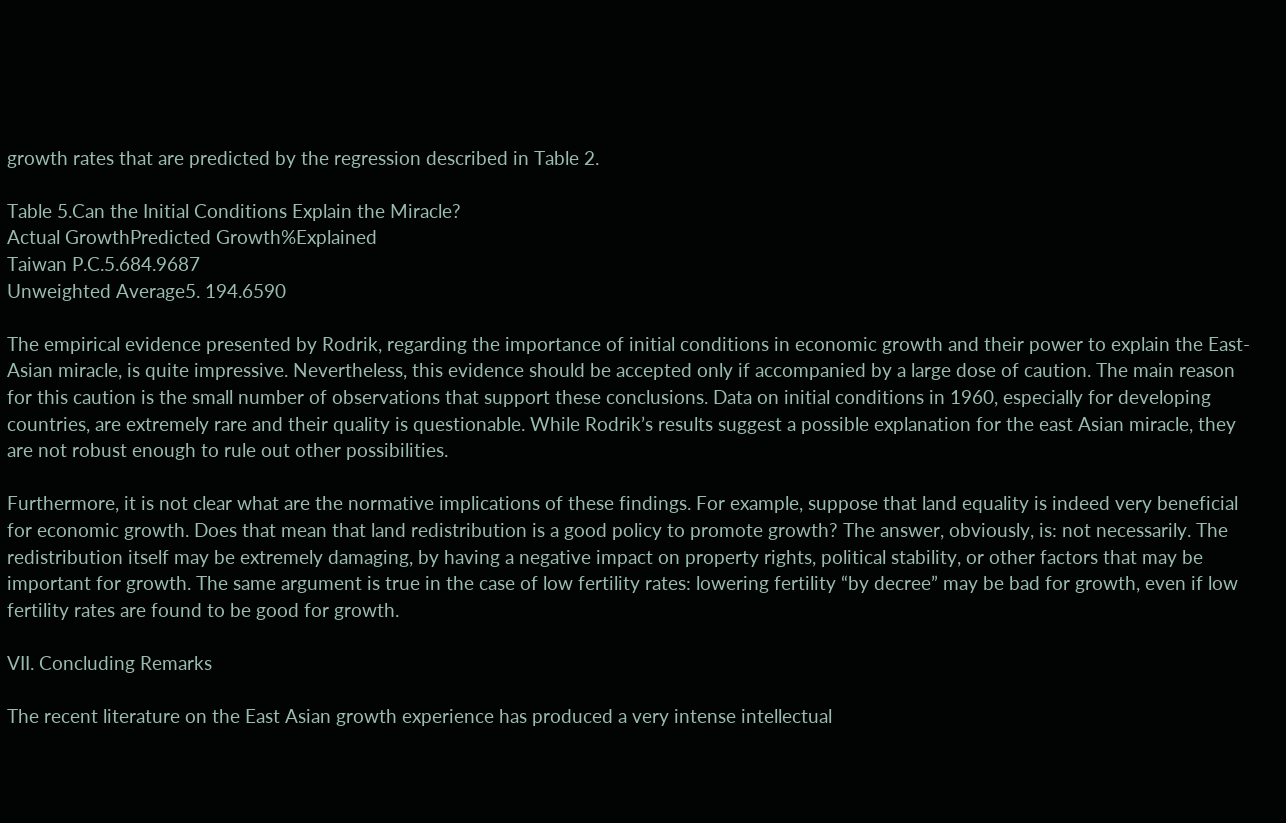growth rates that are predicted by the regression described in Table 2.

Table 5.Can the Initial Conditions Explain the Miracle?
Actual GrowthPredicted Growth%Explained
Taiwan P.C.5.684.9687
Unweighted Average5. 194.6590

The empirical evidence presented by Rodrik, regarding the importance of initial conditions in economic growth and their power to explain the East-Asian miracle, is quite impressive. Nevertheless, this evidence should be accepted only if accompanied by a large dose of caution. The main reason for this caution is the small number of observations that support these conclusions. Data on initial conditions in 1960, especially for developing countries, are extremely rare and their quality is questionable. While Rodrik’s results suggest a possible explanation for the east Asian miracle, they are not robust enough to rule out other possibilities.

Furthermore, it is not clear what are the normative implications of these findings. For example, suppose that land equality is indeed very beneficial for economic growth. Does that mean that land redistribution is a good policy to promote growth? The answer, obviously, is: not necessarily. The redistribution itself may be extremely damaging, by having a negative impact on property rights, political stability, or other factors that may be important for growth. The same argument is true in the case of low fertility rates: lowering fertility “by decree” may be bad for growth, even if low fertility rates are found to be good for growth.

VII. Concluding Remarks

The recent literature on the East Asian growth experience has produced a very intense intellectual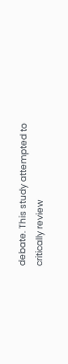debate. This study attempted to critically review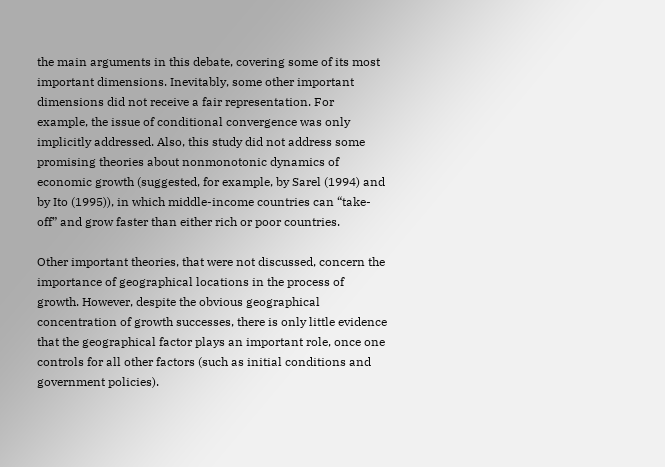the main arguments in this debate, covering some of its most important dimensions. Inevitably, some other important dimensions did not receive a fair representation. For example, the issue of conditional convergence was only implicitly addressed. Also, this study did not address some promising theories about nonmonotonic dynamics of economic growth (suggested, for example, by Sarel (1994) and by Ito (1995)), in which middle-income countries can “take-off” and grow faster than either rich or poor countries.

Other important theories, that were not discussed, concern the importance of geographical locations in the process of growth. However, despite the obvious geographical concentration of growth successes, there is only little evidence that the geographical factor plays an important role, once one controls for all other factors (such as initial conditions and government policies).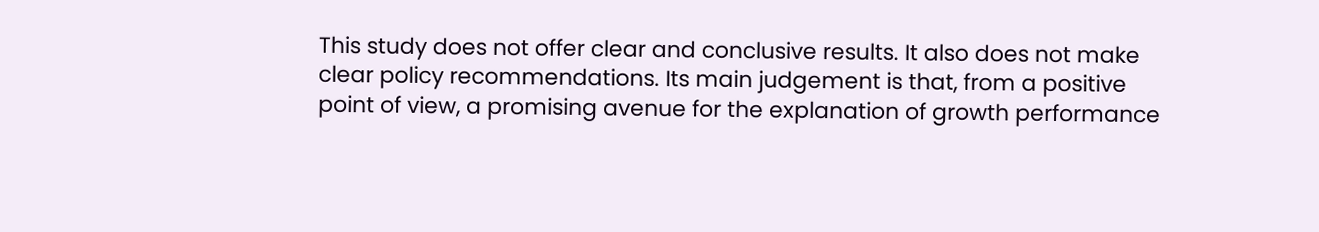This study does not offer clear and conclusive results. It also does not make clear policy recommendations. Its main judgement is that, from a positive point of view, a promising avenue for the explanation of growth performance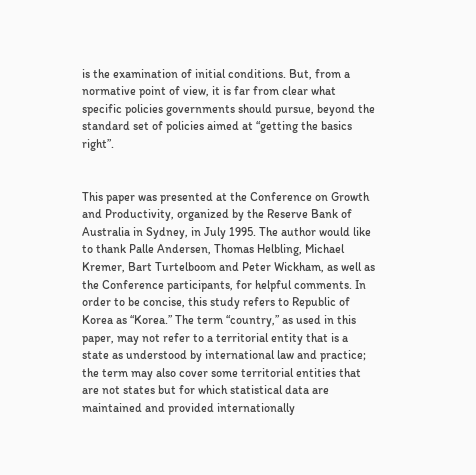is the examination of initial conditions. But, from a normative point of view, it is far from clear what specific policies governments should pursue, beyond the standard set of policies aimed at “getting the basics right”.


This paper was presented at the Conference on Growth and Productivity, organized by the Reserve Bank of Australia in Sydney, in July 1995. The author would like to thank Palle Andersen, Thomas Helbling, Michael Kremer, Bart Turtelboom and Peter Wickham, as well as the Conference participants, for helpful comments. In order to be concise, this study refers to Republic of Korea as “Korea.” The term “country,” as used in this paper, may not refer to a territorial entity that is a state as understood by international law and practice; the term may also cover some territorial entities that are not states but for which statistical data are maintained and provided internationally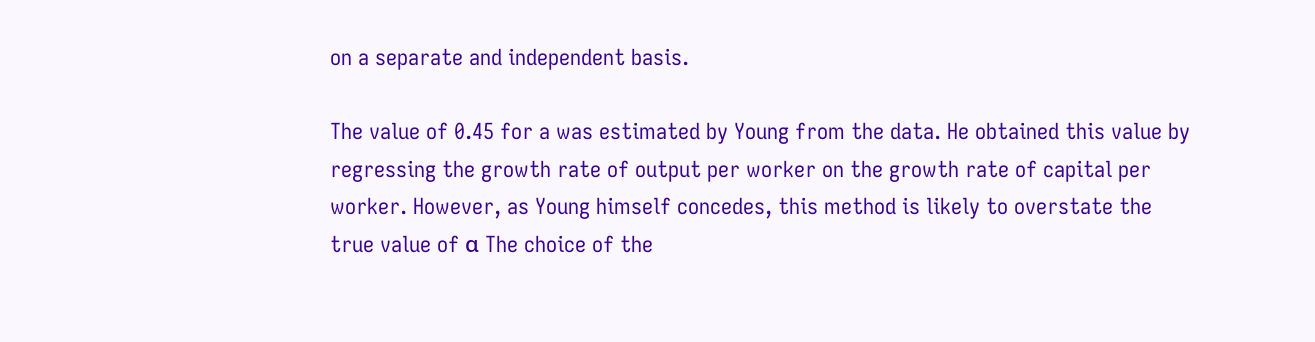on a separate and independent basis.

The value of 0.45 for a was estimated by Young from the data. He obtained this value by regressing the growth rate of output per worker on the growth rate of capital per worker. However, as Young himself concedes, this method is likely to overstate the true value of α The choice of the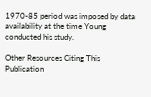1970-85 period was imposed by data availability at the time Young conducted his study.

Other Resources Citing This Publication